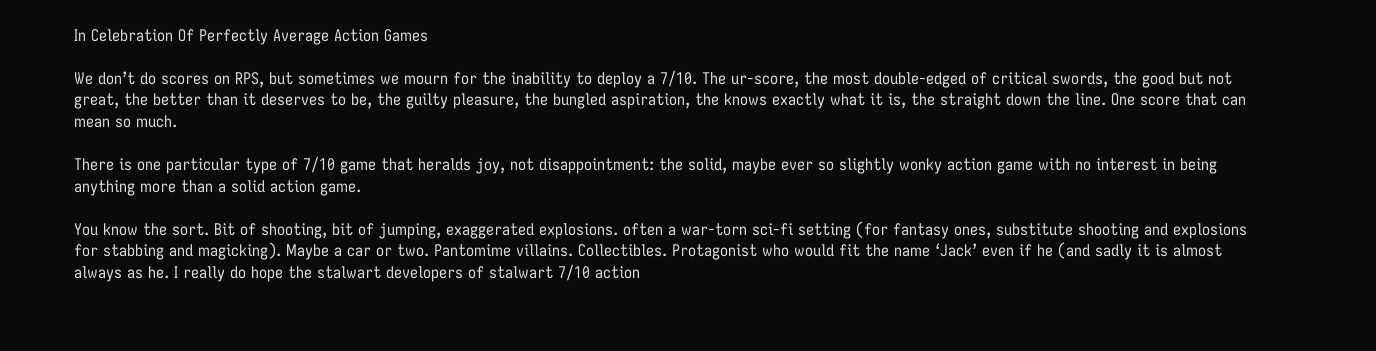In Celebration Of Perfectly Average Action Games

We don’t do scores on RPS, but sometimes we mourn for the inability to deploy a 7/10. The ur-score, the most double-edged of critical swords, the good but not great, the better than it deserves to be, the guilty pleasure, the bungled aspiration, the knows exactly what it is, the straight down the line. One score that can mean so much.

There is one particular type of 7/10 game that heralds joy, not disappointment: the solid, maybe ever so slightly wonky action game with no interest in being anything more than a solid action game.

You know the sort. Bit of shooting, bit of jumping, exaggerated explosions. often a war-torn sci-fi setting (for fantasy ones, substitute shooting and explosions for stabbing and magicking). Maybe a car or two. Pantomime villains. Collectibles. Protagonist who would fit the name ‘Jack’ even if he (and sadly it is almost always as he. I really do hope the stalwart developers of stalwart 7/10 action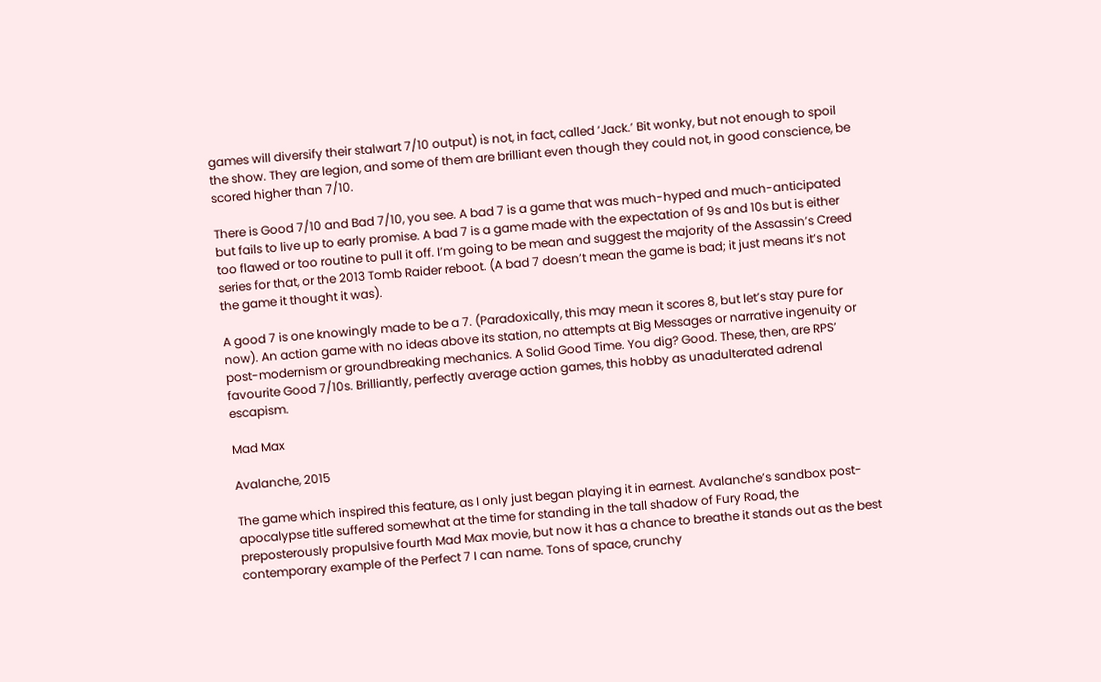games will diversify their stalwart 7/10 output) is not, in fact, called ‘Jack.’ Bit wonky, but not enough to spoil the show. They are legion, and some of them are brilliant even though they could not, in good conscience, be scored higher than 7/10.

There is Good 7/10 and Bad 7/10, you see. A bad 7 is a game that was much-hyped and much-anticipated but fails to live up to early promise. A bad 7 is a game made with the expectation of 9s and 10s but is either too flawed or too routine to pull it off. I’m going to be mean and suggest the majority of the Assassin’s Creed series for that, or the 2013 Tomb Raider reboot. (A bad 7 doesn’t mean the game is bad; it just means it’s not the game it thought it was).

A good 7 is one knowingly made to be a 7. (Paradoxically, this may mean it scores 8, but let’s stay pure for now). An action game with no ideas above its station, no attempts at Big Messages or narrative ingenuity or post-modernism or groundbreaking mechanics. A Solid Good Time. You dig? Good. These, then, are RPS’ favourite Good 7/10s. Brilliantly, perfectly average action games, this hobby as unadulterated adrenal escapism.

Mad Max

Avalanche, 2015

The game which inspired this feature, as I only just began playing it in earnest. Avalanche’s sandbox post-apocalypse title suffered somewhat at the time for standing in the tall shadow of Fury Road, the preposterously propulsive fourth Mad Max movie, but now it has a chance to breathe it stands out as the best contemporary example of the Perfect 7 I can name. Tons of space, crunchy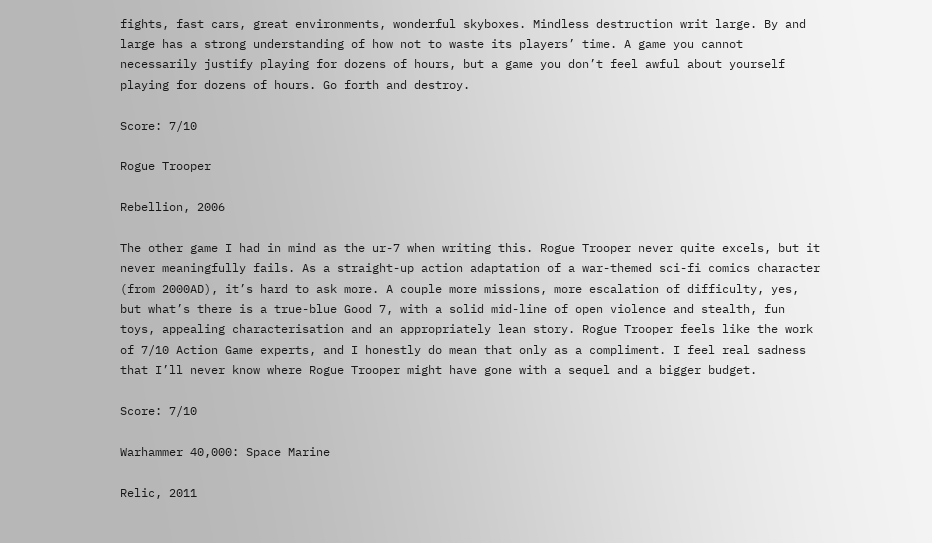fights, fast cars, great environments, wonderful skyboxes. Mindless destruction writ large. By and large has a strong understanding of how not to waste its players’ time. A game you cannot necessarily justify playing for dozens of hours, but a game you don’t feel awful about yourself playing for dozens of hours. Go forth and destroy.

Score: 7/10

Rogue Trooper

Rebellion, 2006

The other game I had in mind as the ur-7 when writing this. Rogue Trooper never quite excels, but it never meaningfully fails. As a straight-up action adaptation of a war-themed sci-fi comics character (from 2000AD), it’s hard to ask more. A couple more missions, more escalation of difficulty, yes, but what’s there is a true-blue Good 7, with a solid mid-line of open violence and stealth, fun toys, appealing characterisation and an appropriately lean story. Rogue Trooper feels like the work of 7/10 Action Game experts, and I honestly do mean that only as a compliment. I feel real sadness that I’ll never know where Rogue Trooper might have gone with a sequel and a bigger budget.

Score: 7/10

Warhammer 40,000: Space Marine

Relic, 2011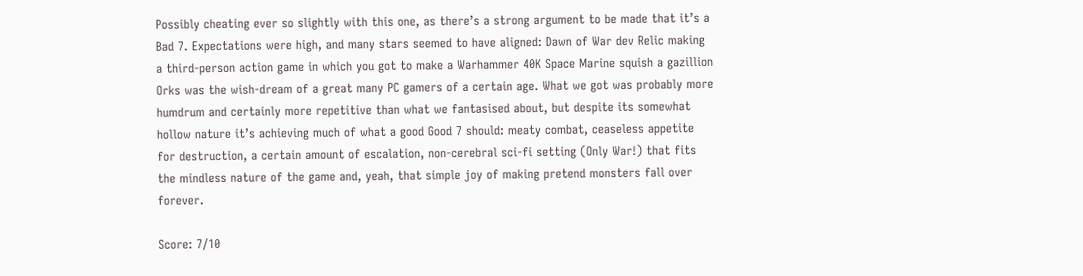Possibly cheating ever so slightly with this one, as there’s a strong argument to be made that it’s a Bad 7. Expectations were high, and many stars seemed to have aligned: Dawn of War dev Relic making a third-person action game in which you got to make a Warhammer 40K Space Marine squish a gazillion Orks was the wish-dream of a great many PC gamers of a certain age. What we got was probably more humdrum and certainly more repetitive than what we fantasised about, but despite its somewhat hollow nature it’s achieving much of what a good Good 7 should: meaty combat, ceaseless appetite for destruction, a certain amount of escalation, non-cerebral sci-fi setting (Only War!) that fits the mindless nature of the game and, yeah, that simple joy of making pretend monsters fall over forever.

Score: 7/10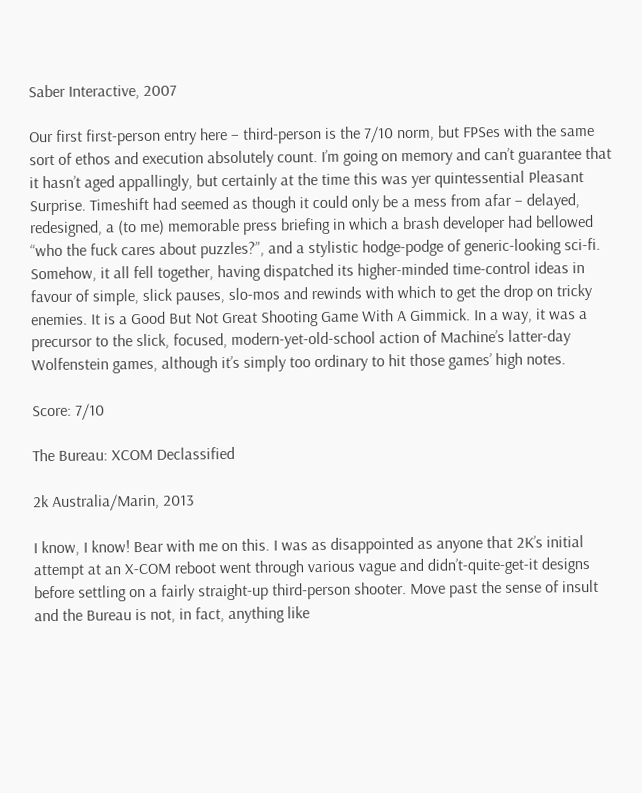Saber Interactive, 2007

Our first first-person entry here – third-person is the 7/10 norm, but FPSes with the same sort of ethos and execution absolutely count. I’m going on memory and can’t guarantee that it hasn’t aged appallingly, but certainly at the time this was yer quintessential Pleasant Surprise. Timeshift had seemed as though it could only be a mess from afar – delayed, redesigned, a (to me) memorable press briefing in which a brash developer had bellowed “who the fuck cares about puzzles?”, and a stylistic hodge-podge of generic-looking sci-fi. Somehow, it all fell together, having dispatched its higher-minded time-control ideas in favour of simple, slick pauses, slo-mos and rewinds with which to get the drop on tricky enemies. It is a Good But Not Great Shooting Game With A Gimmick. In a way, it was a precursor to the slick, focused, modern-yet-old-school action of Machine’s latter-day Wolfenstein games, although it’s simply too ordinary to hit those games’ high notes.

Score: 7/10

The Bureau: XCOM Declassified

2k Australia/Marin, 2013

I know, I know! Bear with me on this. I was as disappointed as anyone that 2K’s initial attempt at an X-COM reboot went through various vague and didn’t-quite-get-it designs before settling on a fairly straight-up third-person shooter. Move past the sense of insult and the Bureau is not, in fact, anything like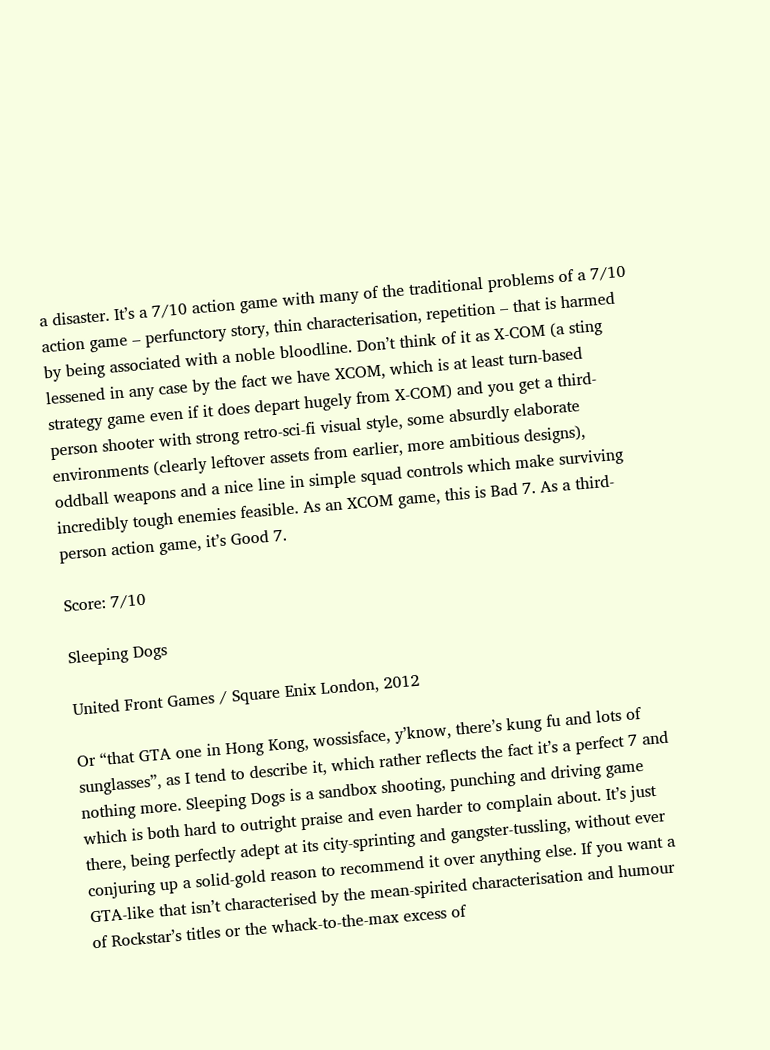a disaster. It’s a 7/10 action game with many of the traditional problems of a 7/10 action game – perfunctory story, thin characterisation, repetition – that is harmed by being associated with a noble bloodline. Don’t think of it as X-COM (a sting lessened in any case by the fact we have XCOM, which is at least turn-based strategy game even if it does depart hugely from X-COM) and you get a third-person shooter with strong retro-sci-fi visual style, some absurdly elaborate environments (clearly leftover assets from earlier, more ambitious designs), oddball weapons and a nice line in simple squad controls which make surviving incredibly tough enemies feasible. As an XCOM game, this is Bad 7. As a third-person action game, it’s Good 7.

Score: 7/10

Sleeping Dogs

United Front Games / Square Enix London, 2012

Or “that GTA one in Hong Kong, wossisface, y’know, there’s kung fu and lots of sunglasses”, as I tend to describe it, which rather reflects the fact it’s a perfect 7 and nothing more. Sleeping Dogs is a sandbox shooting, punching and driving game which is both hard to outright praise and even harder to complain about. It’s just there, being perfectly adept at its city-sprinting and gangster-tussling, without ever conjuring up a solid-gold reason to recommend it over anything else. If you want a GTA-like that isn’t characterised by the mean-spirited characterisation and humour of Rockstar’s titles or the whack-to-the-max excess of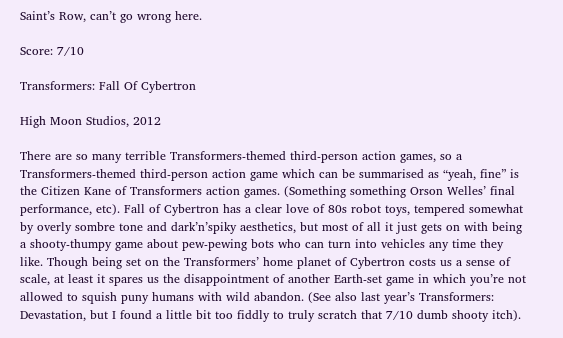Saint’s Row, can’t go wrong here.

Score: 7/10

Transformers: Fall Of Cybertron

High Moon Studios, 2012

There are so many terrible Transformers-themed third-person action games, so a Transformers-themed third-person action game which can be summarised as “yeah, fine” is the Citizen Kane of Transformers action games. (Something something Orson Welles’ final performance, etc). Fall of Cybertron has a clear love of 80s robot toys, tempered somewhat by overly sombre tone and dark’n’spiky aesthetics, but most of all it just gets on with being a shooty-thumpy game about pew-pewing bots who can turn into vehicles any time they like. Though being set on the Transformers’ home planet of Cybertron costs us a sense of scale, at least it spares us the disappointment of another Earth-set game in which you’re not allowed to squish puny humans with wild abandon. (See also last year’s Transformers: Devastation, but I found a little bit too fiddly to truly scratch that 7/10 dumb shooty itch).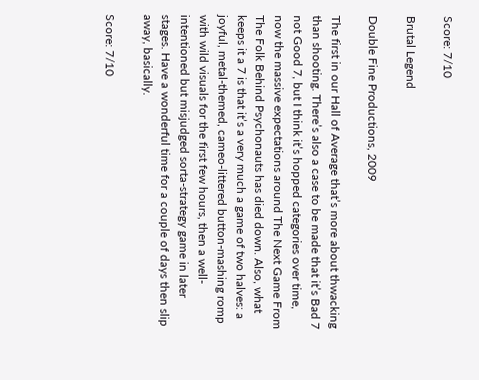Score: 7/10

Brutal Legend

Double Fine Productions, 2009

The first in our Hall of Average that’s more about thwacking than shooting. There’s also a case to be made that it’s Bad 7 not Good 7, but I think it’s hopped categories over time, now the massive expectations around The Next Game From The Folk Behind Psychonauts has died down. Also, what keeps it a 7 is that it’s a very much a game of two halves: a joyful, metal-themed, cameo-littered button-mashing romp with wild visuals for the first few hours, then a well-intentioned but misjudged sorta-strategy game in later stages. Have a wonderful time for a couple of days then slip away, basically.

Score: 7/10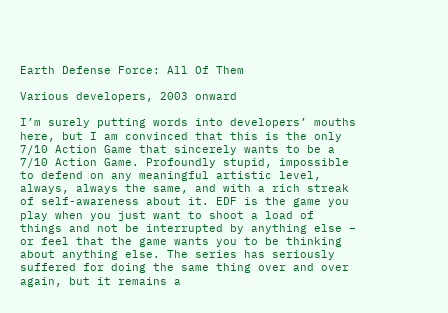Earth Defense Force: All Of Them

Various developers, 2003 onward

I’m surely putting words into developers’ mouths here, but I am convinced that this is the only 7/10 Action Game that sincerely wants to be a 7/10 Action Game. Profoundly stupid, impossible to defend on any meaningful artistic level, always, always the same, and with a rich streak of self-awareness about it. EDF is the game you play when you just want to shoot a load of things and not be interrupted by anything else – or feel that the game wants you to be thinking about anything else. The series has seriously suffered for doing the same thing over and over again, but it remains a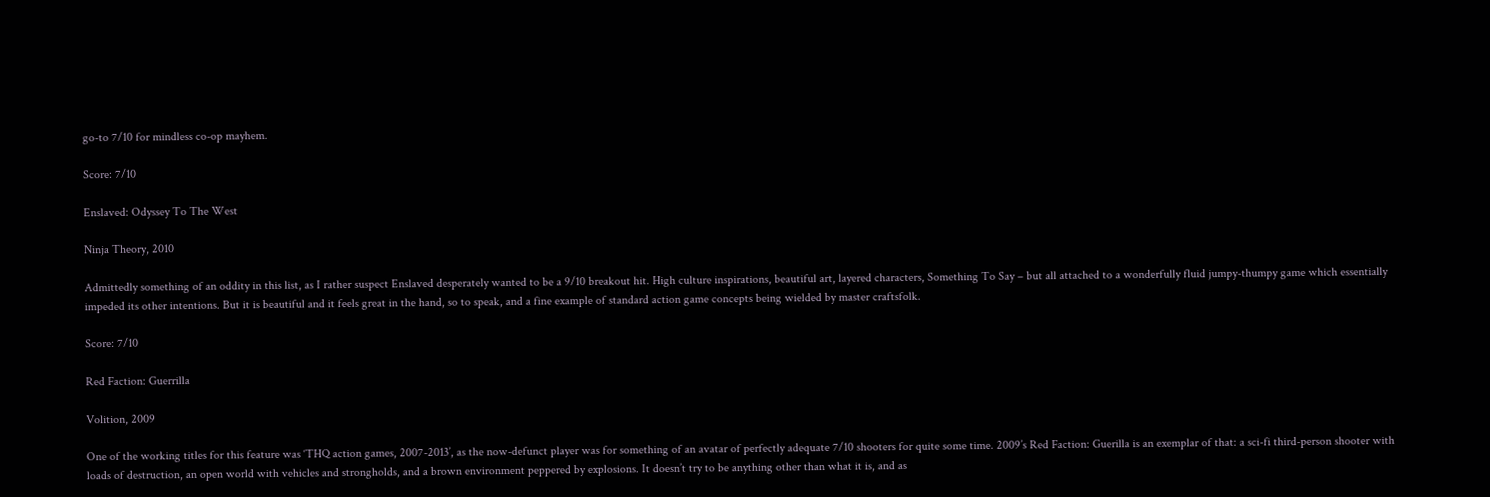go-to 7/10 for mindless co-op mayhem.

Score: 7/10

Enslaved: Odyssey To The West

Ninja Theory, 2010

Admittedly something of an oddity in this list, as I rather suspect Enslaved desperately wanted to be a 9/10 breakout hit. High culture inspirations, beautiful art, layered characters, Something To Say – but all attached to a wonderfully fluid jumpy-thumpy game which essentially impeded its other intentions. But it is beautiful and it feels great in the hand, so to speak, and a fine example of standard action game concepts being wielded by master craftsfolk.

Score: 7/10

Red Faction: Guerrilla

Volition, 2009

One of the working titles for this feature was ‘THQ action games, 2007-2013’, as the now-defunct player was for something of an avatar of perfectly adequate 7/10 shooters for quite some time. 2009’s Red Faction: Guerilla is an exemplar of that: a sci-fi third-person shooter with loads of destruction, an open world with vehicles and strongholds, and a brown environment peppered by explosions. It doesn’t try to be anything other than what it is, and as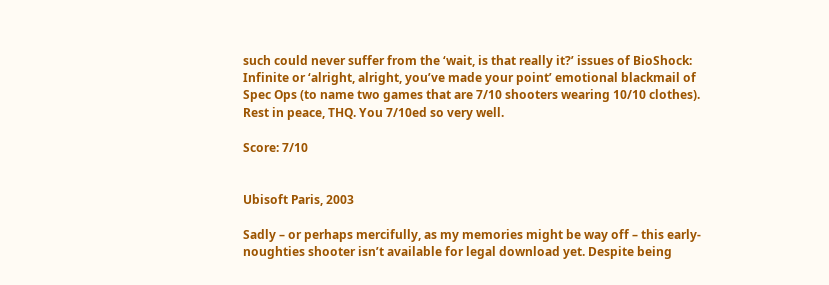such could never suffer from the ‘wait, is that really it?’ issues of BioShock: Infinite or ‘alright, alright, you’ve made your point’ emotional blackmail of Spec Ops (to name two games that are 7/10 shooters wearing 10/10 clothes). Rest in peace, THQ. You 7/10ed so very well.

Score: 7/10


Ubisoft Paris, 2003

Sadly – or perhaps mercifully, as my memories might be way off – this early-noughties shooter isn’t available for legal download yet. Despite being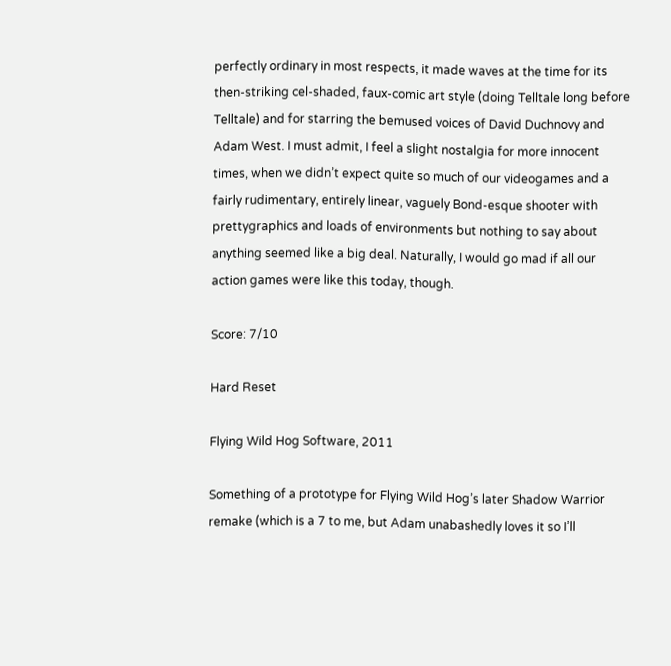perfectly ordinary in most respects, it made waves at the time for its then-striking cel-shaded, faux-comic art style (doing Telltale long before Telltale) and for starring the bemused voices of David Duchnovy and Adam West. I must admit, I feel a slight nostalgia for more innocent times, when we didn’t expect quite so much of our videogames and a fairly rudimentary, entirely linear, vaguely Bond-esque shooter with prettygraphics and loads of environments but nothing to say about anything seemed like a big deal. Naturally, I would go mad if all our action games were like this today, though.

Score: 7/10

Hard Reset

Flying Wild Hog Software, 2011

Something of a prototype for Flying Wild Hog’s later Shadow Warrior remake (which is a 7 to me, but Adam unabashedly loves it so I’ll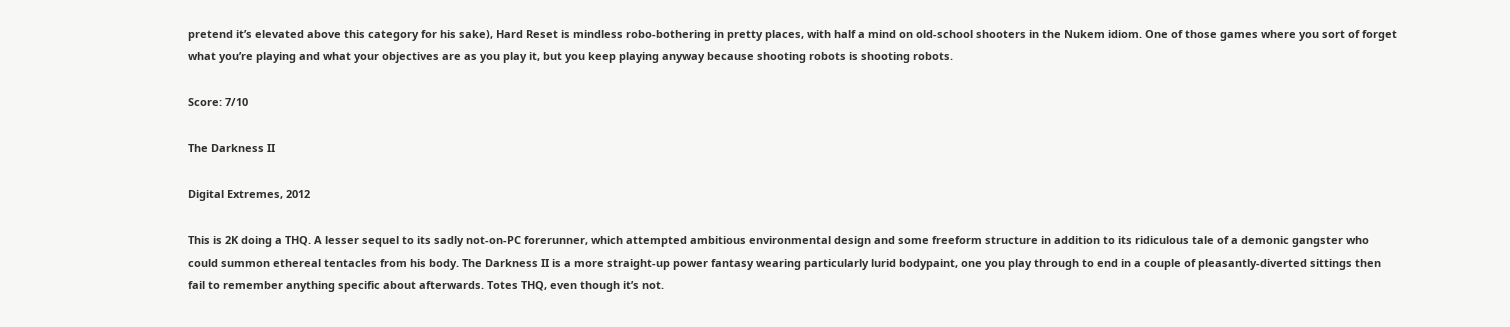pretend it’s elevated above this category for his sake), Hard Reset is mindless robo-bothering in pretty places, with half a mind on old-school shooters in the Nukem idiom. One of those games where you sort of forget what you’re playing and what your objectives are as you play it, but you keep playing anyway because shooting robots is shooting robots.

Score: 7/10

The Darkness II

Digital Extremes, 2012

This is 2K doing a THQ. A lesser sequel to its sadly not-on-PC forerunner, which attempted ambitious environmental design and some freeform structure in addition to its ridiculous tale of a demonic gangster who could summon ethereal tentacles from his body. The Darkness II is a more straight-up power fantasy wearing particularly lurid bodypaint, one you play through to end in a couple of pleasantly-diverted sittings then fail to remember anything specific about afterwards. Totes THQ, even though it’s not.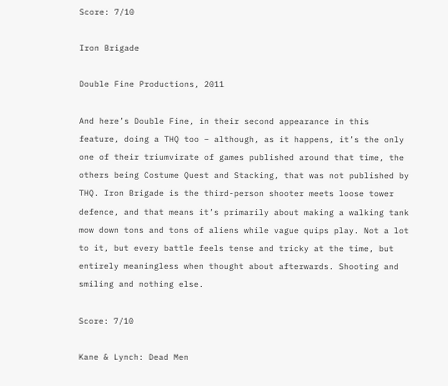Score: 7/10

Iron Brigade

Double Fine Productions, 2011

And here’s Double Fine, in their second appearance in this feature, doing a THQ too – although, as it happens, it’s the only one of their triumvirate of games published around that time, the others being Costume Quest and Stacking, that was not published by THQ. Iron Brigade is the third-person shooter meets loose tower defence, and that means it’s primarily about making a walking tank mow down tons and tons of aliens while vague quips play. Not a lot to it, but every battle feels tense and tricky at the time, but entirely meaningless when thought about afterwards. Shooting and smiling and nothing else.

Score: 7/10

Kane & Lynch: Dead Men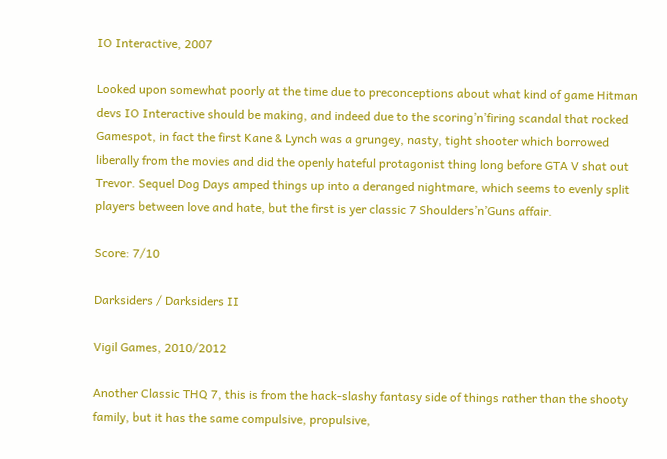IO Interactive, 2007

Looked upon somewhat poorly at the time due to preconceptions about what kind of game Hitman devs IO Interactive should be making, and indeed due to the scoring’n’firing scandal that rocked Gamespot, in fact the first Kane & Lynch was a grungey, nasty, tight shooter which borrowed liberally from the movies and did the openly hateful protagonist thing long before GTA V shat out Trevor. Sequel Dog Days amped things up into a deranged nightmare, which seems to evenly split players between love and hate, but the first is yer classic 7 Shoulders’n’Guns affair.

Score: 7/10

Darksiders / Darksiders II

Vigil Games, 2010/2012

Another Classic THQ 7, this is from the hack-slashy fantasy side of things rather than the shooty family, but it has the same compulsive, propulsive,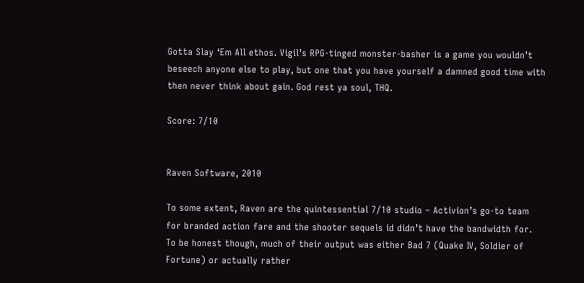Gotta Slay ‘Em All ethos. Vigil’s RPG-tinged monster-basher is a game you wouldn’t beseech anyone else to play, but one that you have yourself a damned good time with then never think about gain. God rest ya soul, THQ.

Score: 7/10


Raven Software, 2010

To some extent, Raven are the quintessential 7/10 studio – Activion’s go-to team for branded action fare and the shooter sequels id didn’t have the bandwidth for. To be honest though, much of their output was either Bad 7 (Quake IV, Soldier of Fortune) or actually rather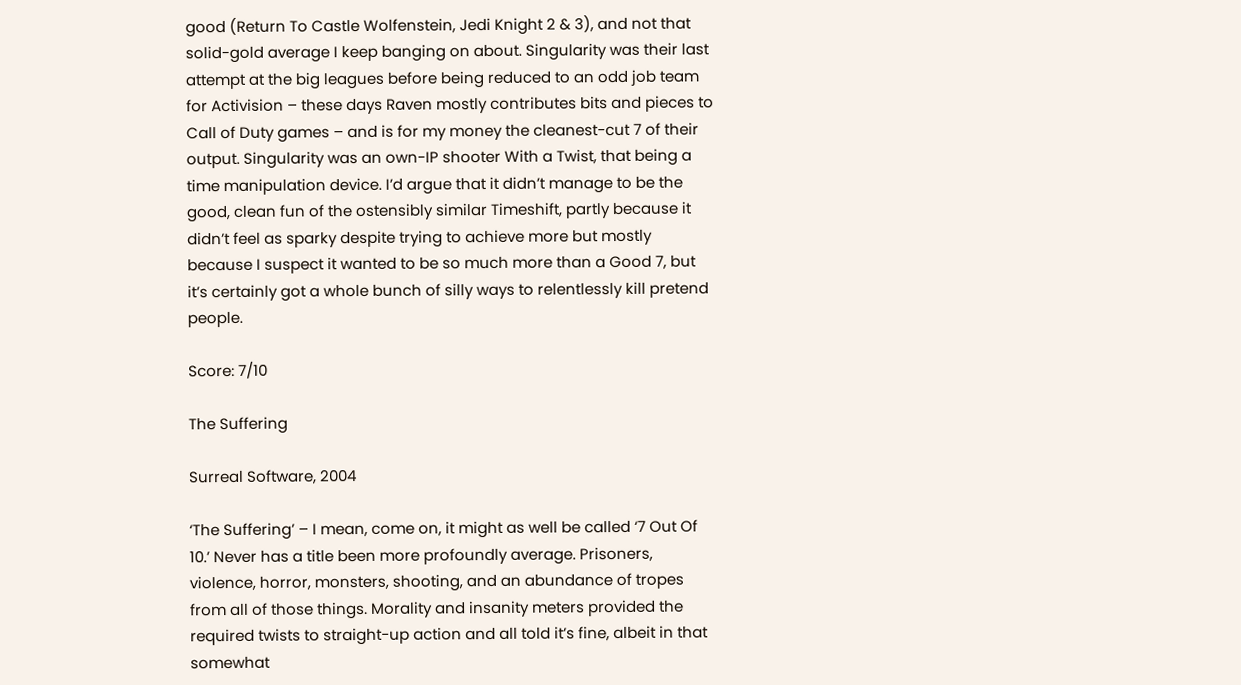good (Return To Castle Wolfenstein, Jedi Knight 2 & 3), and not that solid-gold average I keep banging on about. Singularity was their last attempt at the big leagues before being reduced to an odd job team for Activision – these days Raven mostly contributes bits and pieces to Call of Duty games – and is for my money the cleanest-cut 7 of their output. Singularity was an own-IP shooter With a Twist, that being a time manipulation device. I’d argue that it didn’t manage to be the good, clean fun of the ostensibly similar Timeshift, partly because it didn’t feel as sparky despite trying to achieve more but mostly because I suspect it wanted to be so much more than a Good 7, but it’s certainly got a whole bunch of silly ways to relentlessly kill pretend people.

Score: 7/10

The Suffering

Surreal Software, 2004

‘The Suffering’ – I mean, come on, it might as well be called ‘7 Out Of 10.’ Never has a title been more profoundly average. Prisoners, violence, horror, monsters, shooting, and an abundance of tropes from all of those things. Morality and insanity meters provided the required twists to straight-up action and all told it’s fine, albeit in that somewhat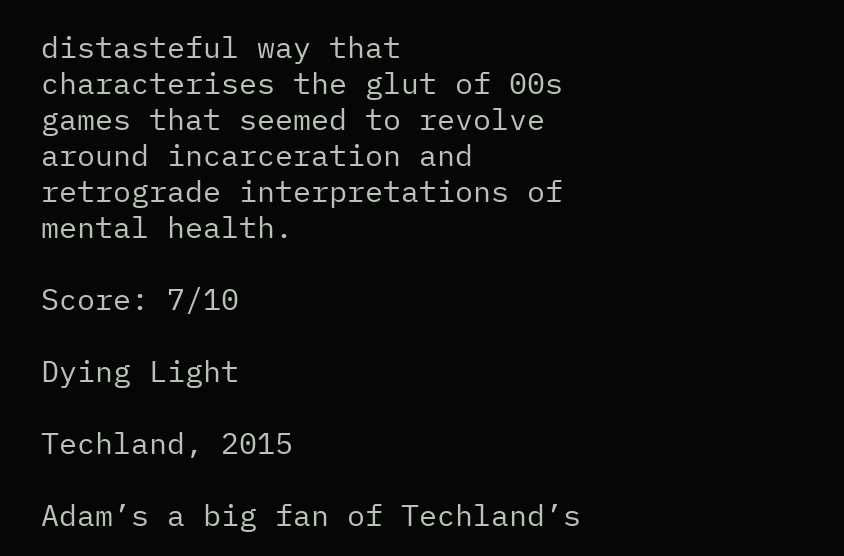distasteful way that characterises the glut of 00s games that seemed to revolve around incarceration and retrograde interpretations of mental health.

Score: 7/10

Dying Light

Techland, 2015

Adam’s a big fan of Techland’s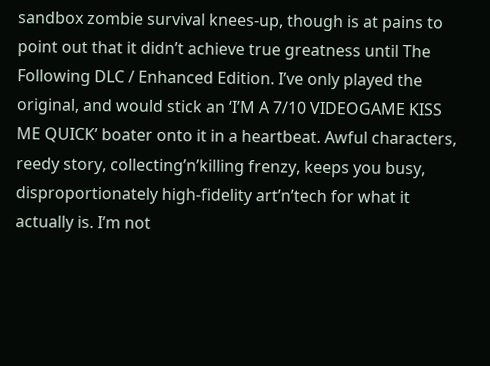sandbox zombie survival knees-up, though is at pains to point out that it didn’t achieve true greatness until The Following DLC / Enhanced Edition. I’ve only played the original, and would stick an ‘I’M A 7/10 VIDEOGAME KISS ME QUICK’ boater onto it in a heartbeat. Awful characters, reedy story, collecting’n’killing frenzy, keeps you busy, disproportionately high-fidelity art’n’tech for what it actually is. I’m not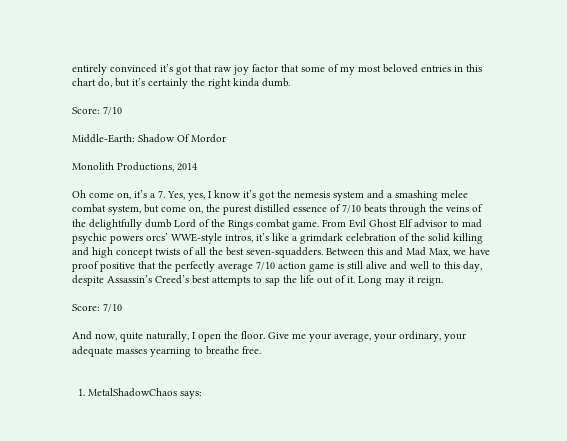entirely convinced it’s got that raw joy factor that some of my most beloved entries in this chart do, but it’s certainly the right kinda dumb.

Score: 7/10

Middle-Earth: Shadow Of Mordor

Monolith Productions, 2014

Oh come on, it’s a 7. Yes, yes, I know it’s got the nemesis system and a smashing melee combat system, but come on, the purest distilled essence of 7/10 beats through the veins of the delightfully dumb Lord of the Rings combat game. From Evil Ghost Elf advisor to mad psychic powers orcs’ WWE-style intros, it’s like a grimdark celebration of the solid killing and high concept twists of all the best seven-squadders. Between this and Mad Max, we have proof positive that the perfectly average 7/10 action game is still alive and well to this day, despite Assassin’s Creed’s best attempts to sap the life out of it. Long may it reign.

Score: 7/10

And now, quite naturally, I open the floor. Give me your average, your ordinary, your adequate masses yearning to breathe free.


  1. MetalShadowChaos says: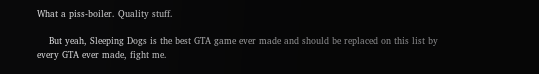What a piss-boiler. Quality stuff.

    But yeah, Sleeping Dogs is the best GTA game ever made and should be replaced on this list by every GTA ever made, fight me.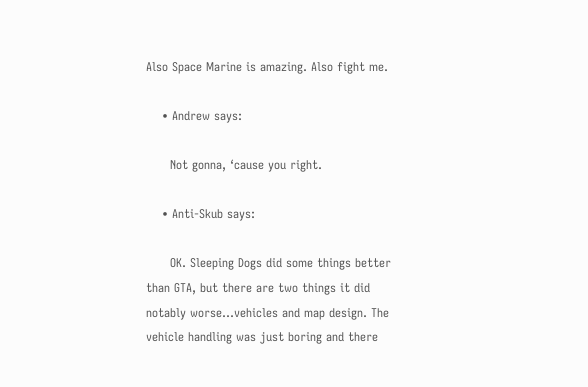Also Space Marine is amazing. Also fight me.

    • Andrew says:

      Not gonna, ‘cause you right.

    • Anti-Skub says:

      OK. Sleeping Dogs did some things better than GTA, but there are two things it did notably worse…vehicles and map design. The vehicle handling was just boring and there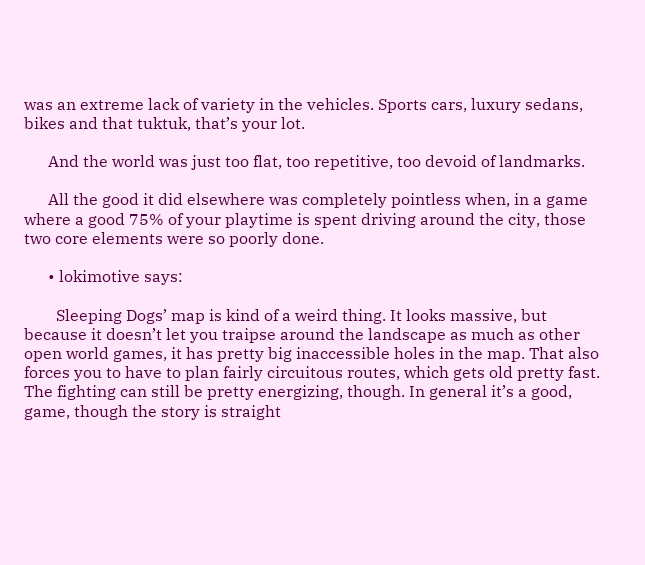was an extreme lack of variety in the vehicles. Sports cars, luxury sedans, bikes and that tuktuk, that’s your lot.

      And the world was just too flat, too repetitive, too devoid of landmarks.

      All the good it did elsewhere was completely pointless when, in a game where a good 75% of your playtime is spent driving around the city, those two core elements were so poorly done.

      • lokimotive says:

        Sleeping Dogs’ map is kind of a weird thing. It looks massive, but because it doesn’t let you traipse around the landscape as much as other open world games, it has pretty big inaccessible holes in the map. That also forces you to have to plan fairly circuitous routes, which gets old pretty fast. The fighting can still be pretty energizing, though. In general it’s a good, game, though the story is straight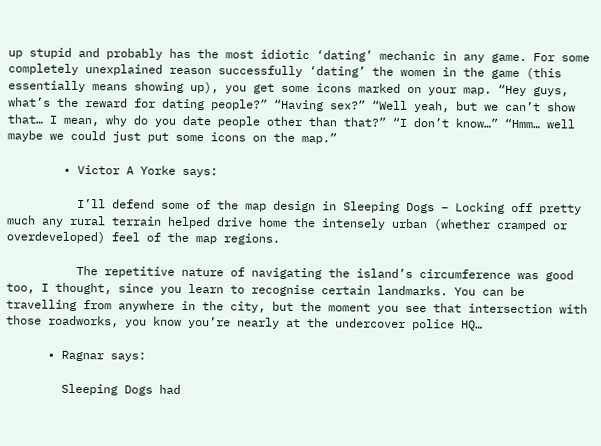up stupid and probably has the most idiotic ‘dating’ mechanic in any game. For some completely unexplained reason successfully ‘dating’ the women in the game (this essentially means showing up), you get some icons marked on your map. “Hey guys, what’s the reward for dating people?” “Having sex?” “Well yeah, but we can’t show that… I mean, why do you date people other than that?” “I don’t know…” “Hmm… well maybe we could just put some icons on the map.”

        • Victor A Yorke says:

          I’ll defend some of the map design in Sleeping Dogs – Locking off pretty much any rural terrain helped drive home the intensely urban (whether cramped or overdeveloped) feel of the map regions.

          The repetitive nature of navigating the island’s circumference was good too, I thought, since you learn to recognise certain landmarks. You can be travelling from anywhere in the city, but the moment you see that intersection with those roadworks, you know you’re nearly at the undercover police HQ…

      • Ragnar says:

        Sleeping Dogs had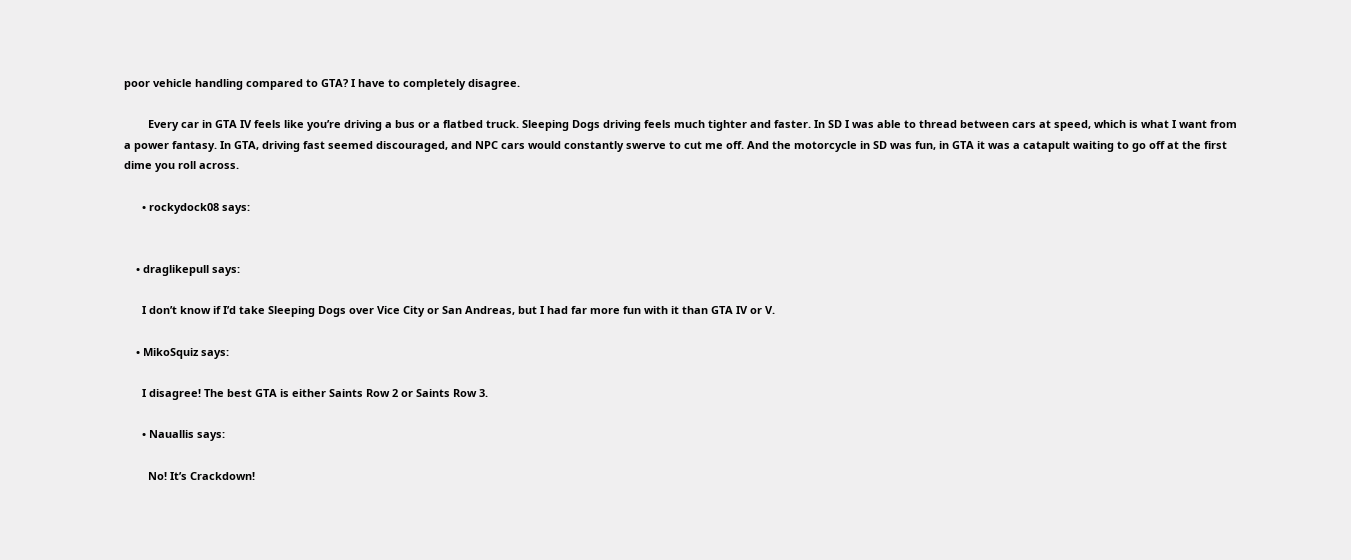poor vehicle handling compared to GTA? I have to completely disagree.

        Every car in GTA IV feels like you’re driving a bus or a flatbed truck. Sleeping Dogs driving feels much tighter and faster. In SD I was able to thread between cars at speed, which is what I want from a power fantasy. In GTA, driving fast seemed discouraged, and NPC cars would constantly swerve to cut me off. And the motorcycle in SD was fun, in GTA it was a catapult waiting to go off at the first dime you roll across.

      • rockydock08 says:


    • draglikepull says:

      I don’t know if I’d take Sleeping Dogs over Vice City or San Andreas, but I had far more fun with it than GTA IV or V.

    • MikoSquiz says:

      I disagree! The best GTA is either Saints Row 2 or Saints Row 3.

      • Nauallis says:

        No! It’s Crackdown!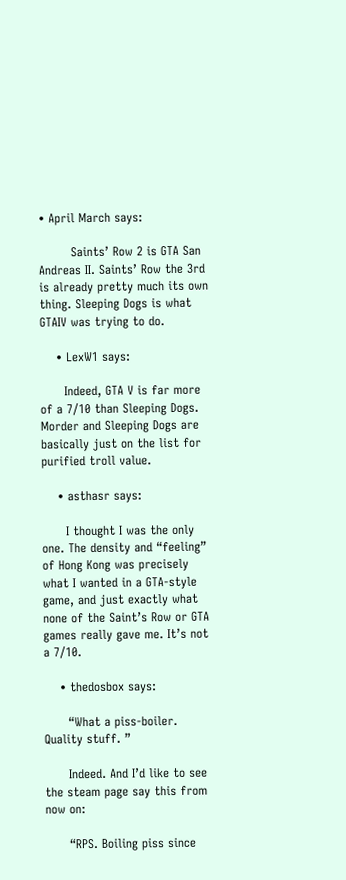• April March says:

        Saints’ Row 2 is GTA San Andreas II. Saints’ Row the 3rd is already pretty much its own thing. Sleeping Dogs is what GTAIV was trying to do.

    • LexW1 says:

      Indeed, GTA V is far more of a 7/10 than Sleeping Dogs. Morder and Sleeping Dogs are basically just on the list for purified troll value.

    • asthasr says:

      I thought I was the only one. The density and “feeling” of Hong Kong was precisely what I wanted in a GTA-style game, and just exactly what none of the Saint’s Row or GTA games really gave me. It’s not a 7/10.

    • thedosbox says:

      “What a piss-boiler. Quality stuff. ”

      Indeed. And I’d like to see the steam page say this from now on:

      “RPS. Boiling piss since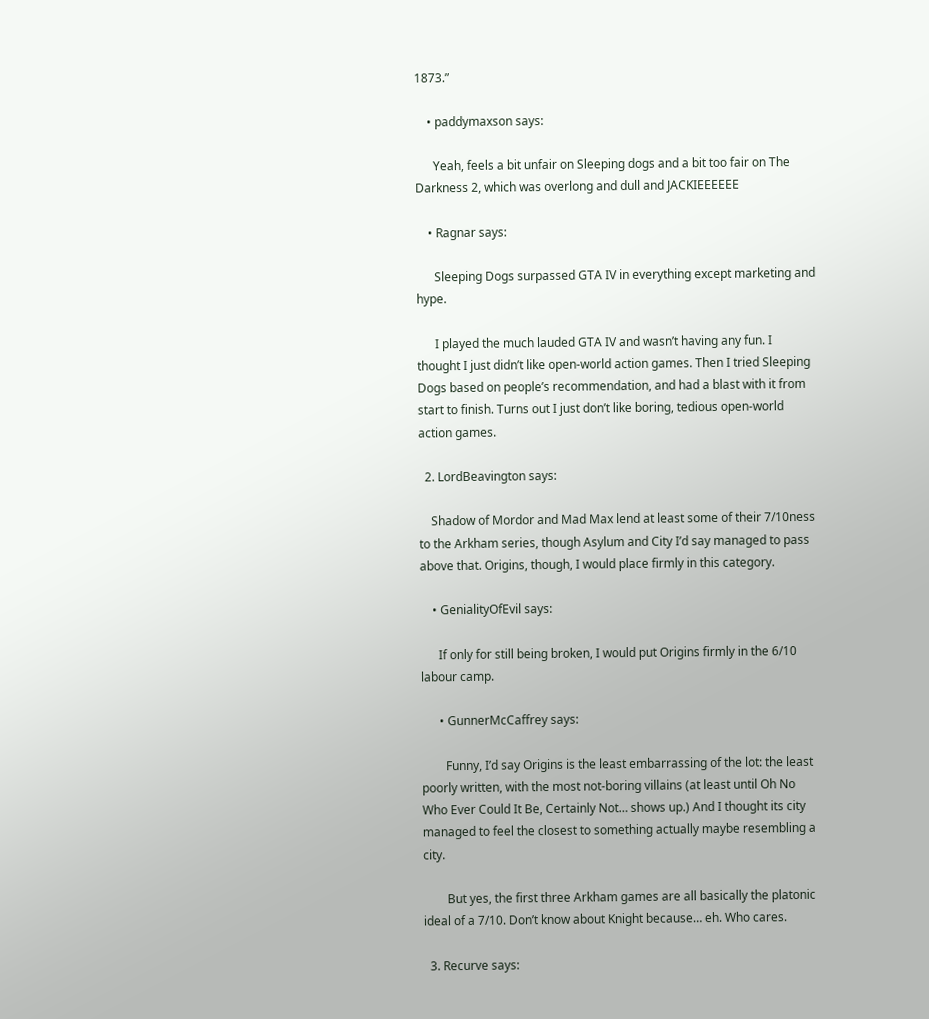1873.”

    • paddymaxson says:

      Yeah, feels a bit unfair on Sleeping dogs and a bit too fair on The Darkness 2, which was overlong and dull and JACKIEEEEEE

    • Ragnar says:

      Sleeping Dogs surpassed GTA IV in everything except marketing and hype.

      I played the much lauded GTA IV and wasn’t having any fun. I thought I just didn’t like open-world action games. Then I tried Sleeping Dogs based on people’s recommendation, and had a blast with it from start to finish. Turns out I just don’t like boring, tedious open-world action games.

  2. LordBeavington says:

    Shadow of Mordor and Mad Max lend at least some of their 7/10ness to the Arkham series, though Asylum and City I’d say managed to pass above that. Origins, though, I would place firmly in this category.

    • GenialityOfEvil says:

      If only for still being broken, I would put Origins firmly in the 6/10 labour camp.

      • GunnerMcCaffrey says:

        Funny, I’d say Origins is the least embarrassing of the lot: the least poorly written, with the most not-boring villains (at least until Oh No Who Ever Could It Be, Certainly Not… shows up.) And I thought its city managed to feel the closest to something actually maybe resembling a city.

        But yes, the first three Arkham games are all basically the platonic ideal of a 7/10. Don’t know about Knight because… eh. Who cares.

  3. Recurve says: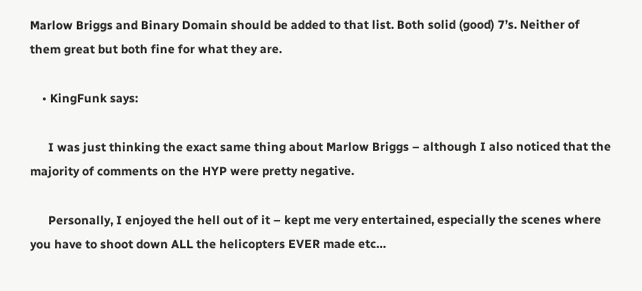Marlow Briggs and Binary Domain should be added to that list. Both solid (good) 7’s. Neither of them great but both fine for what they are.

    • KingFunk says:

      I was just thinking the exact same thing about Marlow Briggs – although I also noticed that the majority of comments on the HYP were pretty negative.

      Personally, I enjoyed the hell out of it – kept me very entertained, especially the scenes where you have to shoot down ALL the helicopters EVER made etc…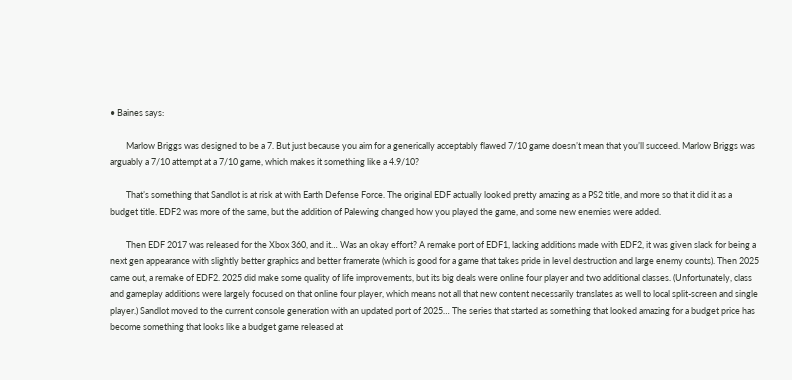• Baines says:

        Marlow Briggs was designed to be a 7. But just because you aim for a generically acceptably flawed 7/10 game doesn’t mean that you’ll succeed. Marlow Briggs was arguably a 7/10 attempt at a 7/10 game, which makes it something like a 4.9/10?

        That’s something that Sandlot is at risk at with Earth Defense Force. The original EDF actually looked pretty amazing as a PS2 title, and more so that it did it as a budget title. EDF2 was more of the same, but the addition of Palewing changed how you played the game, and some new enemies were added.

        Then EDF 2017 was released for the Xbox 360, and it… Was an okay effort? A remake port of EDF1, lacking additions made with EDF2, it was given slack for being a next gen appearance with slightly better graphics and better framerate (which is good for a game that takes pride in level destruction and large enemy counts). Then 2025 came out, a remake of EDF2. 2025 did make some quality of life improvements, but its big deals were online four player and two additional classes. (Unfortunately, class and gameplay additions were largely focused on that online four player, which means not all that new content necessarily translates as well to local split-screen and single player.) Sandlot moved to the current console generation with an updated port of 2025… The series that started as something that looked amazing for a budget price has become something that looks like a budget game released at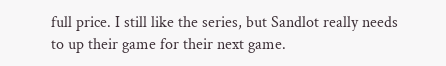full price. I still like the series, but Sandlot really needs to up their game for their next game.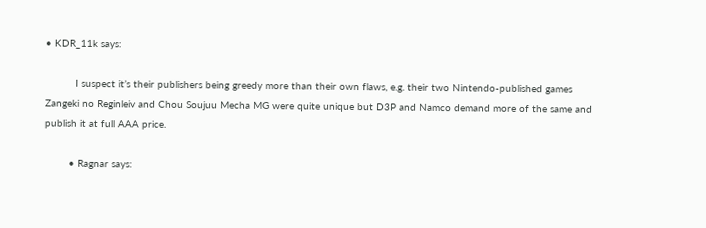• KDR_11k says:

          I suspect it’s their publishers being greedy more than their own flaws, e.g. their two Nintendo-published games Zangeki no Reginleiv and Chou Soujuu Mecha MG were quite unique but D3P and Namco demand more of the same and publish it at full AAA price.

        • Ragnar says: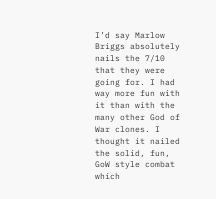I’d say Marlow Briggs absolutely nails the 7/10 that they were going for. I had way more fun with it than with the many other God of War clones. I thought it nailed the solid, fun, GoW style combat which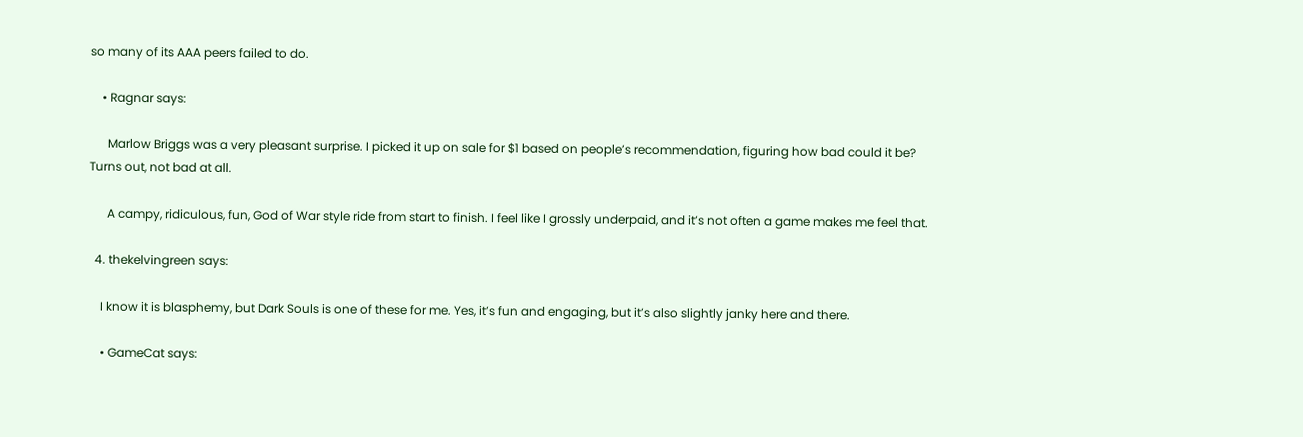so many of its AAA peers failed to do.

    • Ragnar says:

      Marlow Briggs was a very pleasant surprise. I picked it up on sale for $1 based on people’s recommendation, figuring how bad could it be? Turns out, not bad at all.

      A campy, ridiculous, fun, God of War style ride from start to finish. I feel like I grossly underpaid, and it’s not often a game makes me feel that.

  4. thekelvingreen says:

    I know it is blasphemy, but Dark Souls is one of these for me. Yes, it’s fun and engaging, but it’s also slightly janky here and there.

    • GameCat says: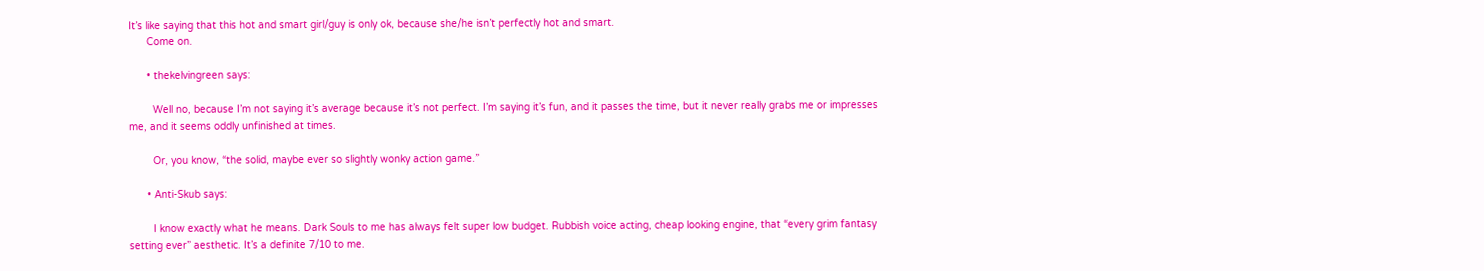It’s like saying that this hot and smart girl/guy is only ok, because she/he isn’t perfectly hot and smart.
      Come on.

      • thekelvingreen says:

        Well no, because I’m not saying it’s average because it’s not perfect. I’m saying it’s fun, and it passes the time, but it never really grabs me or impresses me, and it seems oddly unfinished at times.

        Or, you know, “the solid, maybe ever so slightly wonky action game.”

      • Anti-Skub says:

        I know exactly what he means. Dark Souls to me has always felt super low budget. Rubbish voice acting, cheap looking engine, that “every grim fantasy setting ever” aesthetic. It’s a definite 7/10 to me.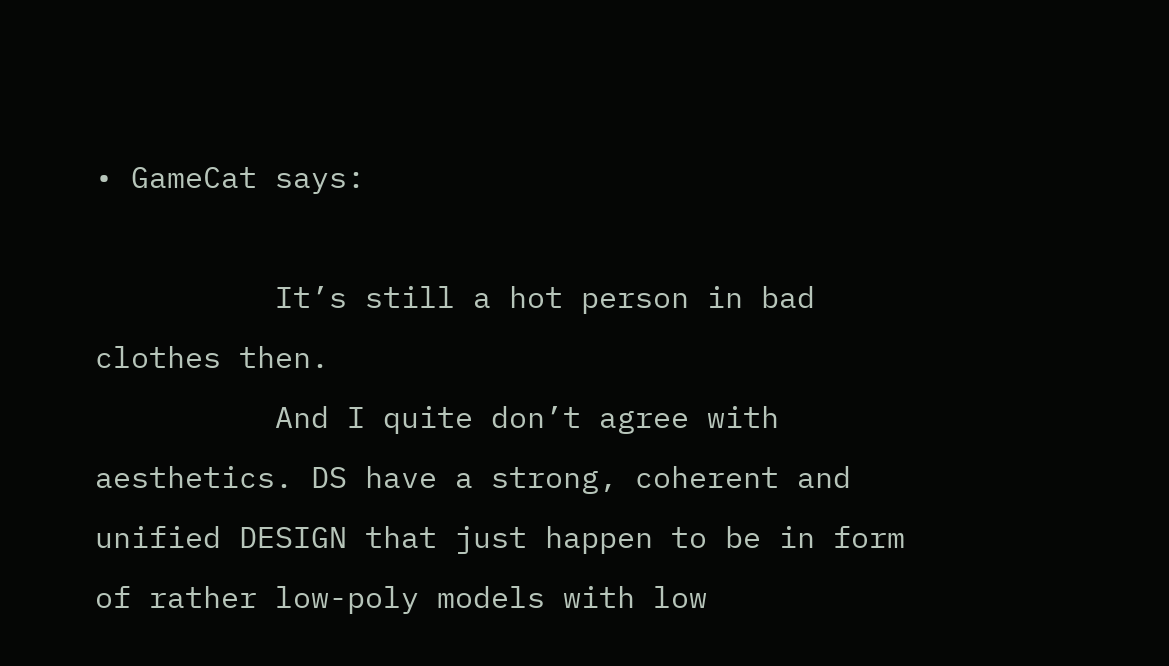• GameCat says:

          It’s still a hot person in bad clothes then.
          And I quite don’t agree with aesthetics. DS have a strong, coherent and unified DESIGN that just happen to be in form of rather low-poly models with low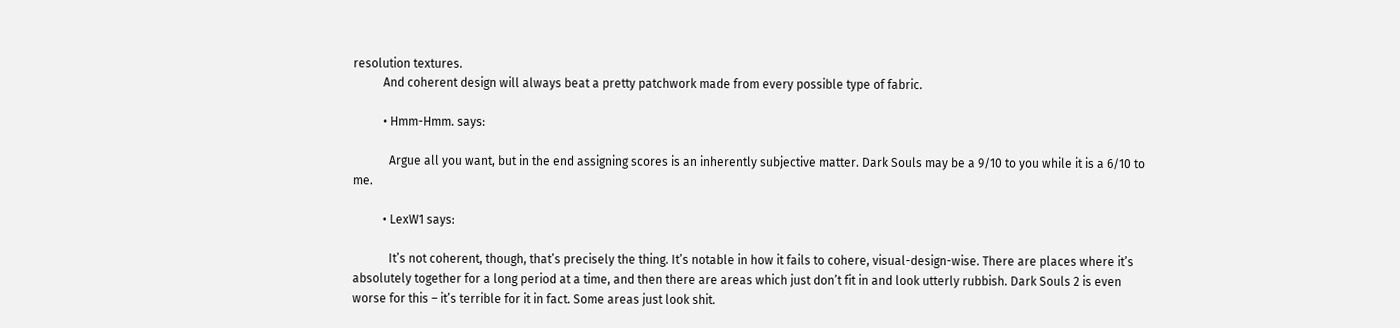resolution textures.
          And coherent design will always beat a pretty patchwork made from every possible type of fabric.

          • Hmm-Hmm. says:

            Argue all you want, but in the end assigning scores is an inherently subjective matter. Dark Souls may be a 9/10 to you while it is a 6/10 to me.

          • LexW1 says:

            It’s not coherent, though, that’s precisely the thing. It’s notable in how it fails to cohere, visual-design-wise. There are places where it’s absolutely together for a long period at a time, and then there are areas which just don’t fit in and look utterly rubbish. Dark Souls 2 is even worse for this – it’s terrible for it in fact. Some areas just look shit.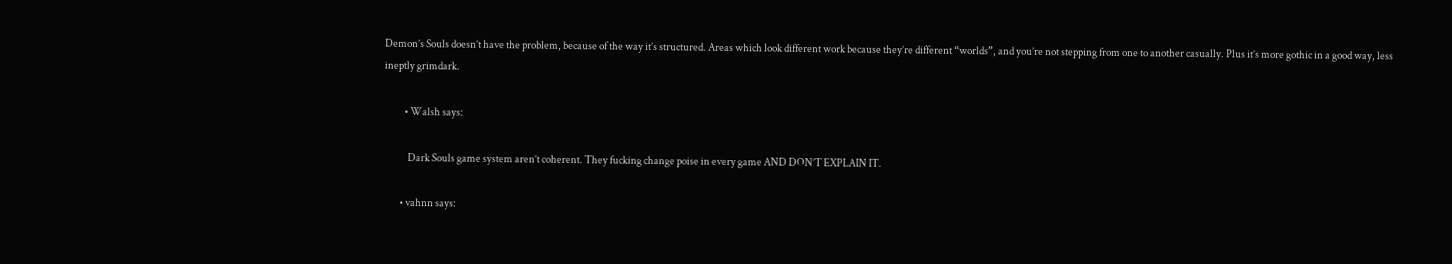Demon’s Souls doesn’t have the problem, because of the way it’s structured. Areas which look different work because they’re different “worlds”, and you’re not stepping from one to another casually. Plus it’s more gothic in a good way, less ineptly grimdark.

          • Walsh says:

            Dark Souls game system aren’t coherent. They fucking change poise in every game AND DON’T EXPLAIN IT.

        • vahnn says: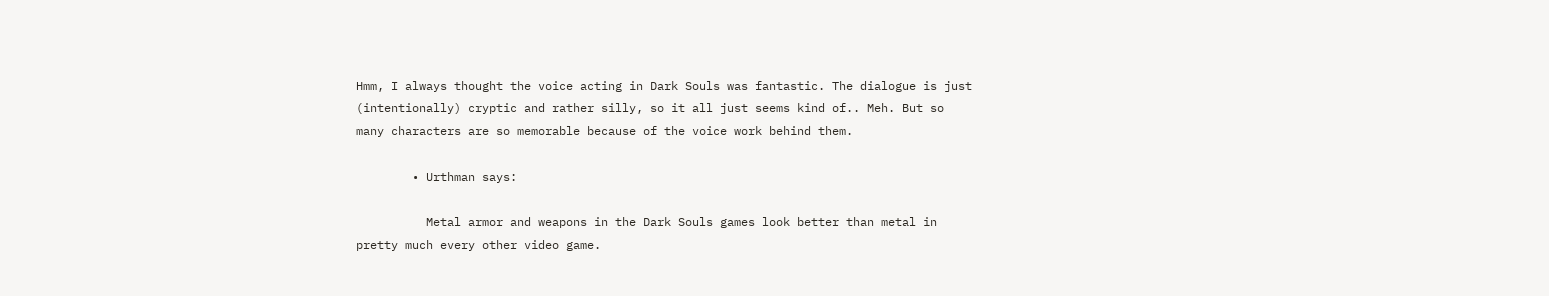Hmm, I always thought the voice acting in Dark Souls was fantastic. The dialogue is just (intentionally) cryptic and rather silly, so it all just seems kind of.. Meh. But so many characters are so memorable because of the voice work behind them.

        • Urthman says:

          Metal armor and weapons in the Dark Souls games look better than metal in pretty much every other video game.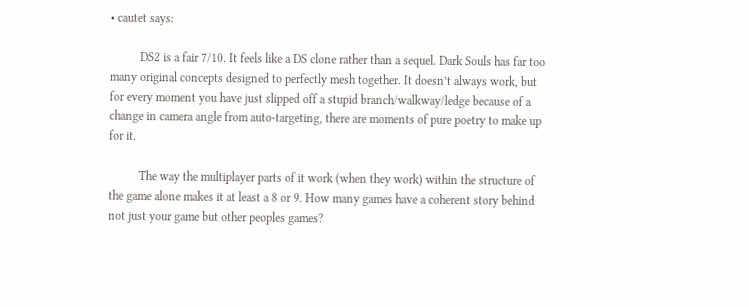• cautet says:

          DS2 is a fair 7/10. It feels like a DS clone rather than a sequel. Dark Souls has far too many original concepts designed to perfectly mesh together. It doesn’t always work, but for every moment you have just slipped off a stupid branch/walkway/ledge because of a change in camera angle from auto-targeting, there are moments of pure poetry to make up for it.

          The way the multiplayer parts of it work (when they work) within the structure of the game alone makes it at least a 8 or 9. How many games have a coherent story behind not just your game but other peoples games?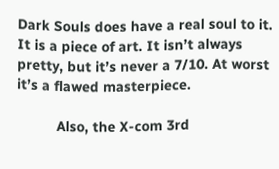Dark Souls does have a real soul to it. It is a piece of art. It isn’t always pretty, but it’s never a 7/10. At worst it’s a flawed masterpiece.

          Also, the X-com 3rd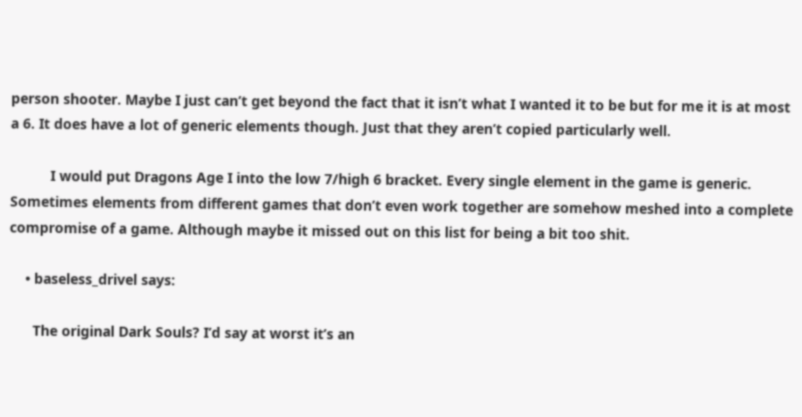person shooter. Maybe I just can’t get beyond the fact that it isn’t what I wanted it to be but for me it is at most a 6. It does have a lot of generic elements though. Just that they aren’t copied particularly well.

          I would put Dragons Age I into the low 7/high 6 bracket. Every single element in the game is generic. Sometimes elements from different games that don’t even work together are somehow meshed into a complete compromise of a game. Although maybe it missed out on this list for being a bit too shit.

    • baseless_drivel says:

      The original Dark Souls? I’d say at worst it’s an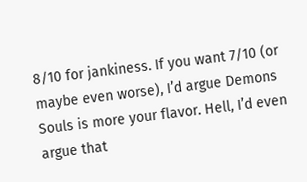8/10 for jankiness. If you want 7/10 (or maybe even worse), I’d argue Demons Souls is more your flavor. Hell, I’d even argue that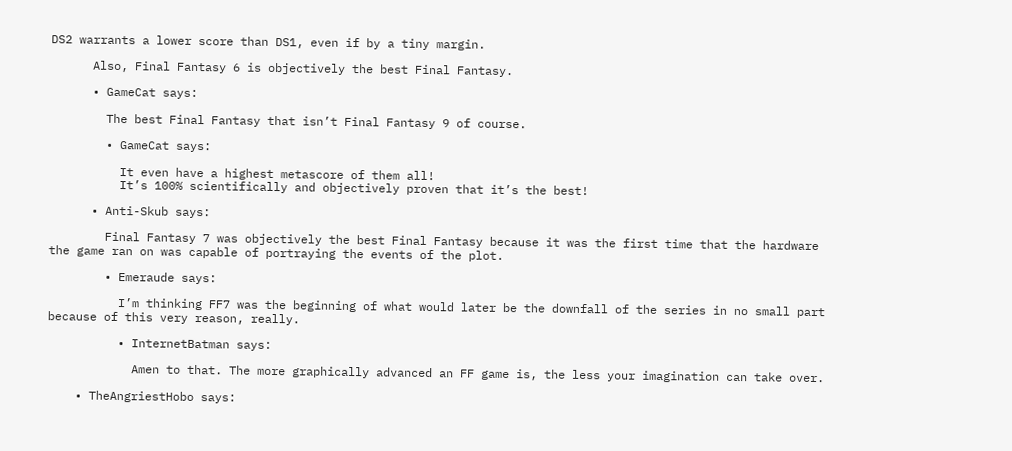DS2 warrants a lower score than DS1, even if by a tiny margin.

      Also, Final Fantasy 6 is objectively the best Final Fantasy.

      • GameCat says:

        The best Final Fantasy that isn’t Final Fantasy 9 of course.

        • GameCat says:

          It even have a highest metascore of them all!
          It’s 100% scientifically and objectively proven that it’s the best!

      • Anti-Skub says:

        Final Fantasy 7 was objectively the best Final Fantasy because it was the first time that the hardware the game ran on was capable of portraying the events of the plot.

        • Emeraude says:

          I’m thinking FF7 was the beginning of what would later be the downfall of the series in no small part because of this very reason, really.

          • InternetBatman says:

            Amen to that. The more graphically advanced an FF game is, the less your imagination can take over.

    • TheAngriestHobo says: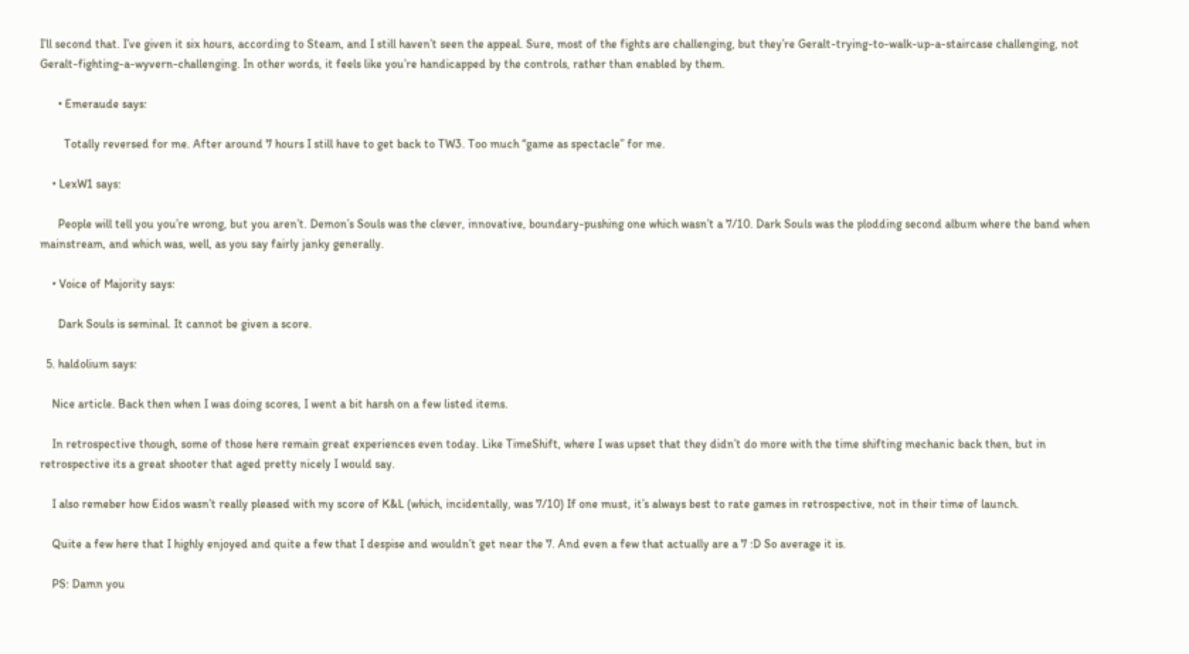I’ll second that. I’ve given it six hours, according to Steam, and I still haven’t seen the appeal. Sure, most of the fights are challenging, but they’re Geralt-trying-to-walk-up-a-staircase challenging, not Geralt-fighting-a-wyvern-challenging. In other words, it feels like you’re handicapped by the controls, rather than enabled by them.

      • Emeraude says:

        Totally reversed for me. After around 7 hours I still have to get back to TW3. Too much “game as spectacle” for me.

    • LexW1 says:

      People will tell you you’re wrong, but you aren’t. Demon’s Souls was the clever, innovative, boundary-pushing one which wasn’t a 7/10. Dark Souls was the plodding second album where the band when mainstream, and which was, well, as you say fairly janky generally.

    • Voice of Majority says:

      Dark Souls is seminal. It cannot be given a score.

  5. haldolium says:

    Nice article. Back then when I was doing scores, I went a bit harsh on a few listed items.

    In retrospective though, some of those here remain great experiences even today. Like TimeShift, where I was upset that they didn’t do more with the time shifting mechanic back then, but in retrospective its a great shooter that aged pretty nicely I would say.

    I also remeber how Eidos wasn’t really pleased with my score of K&L (which, incidentally, was 7/10) If one must, it’s always best to rate games in retrospective, not in their time of launch.

    Quite a few here that I highly enjoyed and quite a few that I despise and wouldn’t get near the 7. And even a few that actually are a 7 :D So average it is.

    PS: Damn you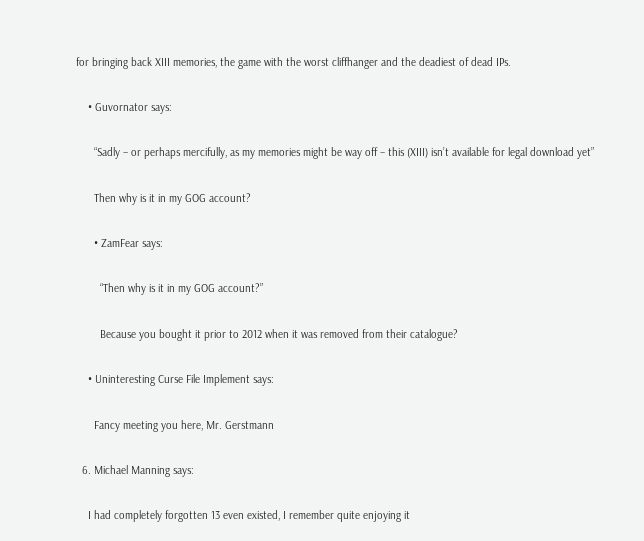for bringing back XIII memories, the game with the worst cliffhanger and the deadiest of dead IPs.

    • Guvornator says:

      “Sadly – or perhaps mercifully, as my memories might be way off – this (XIII) isn’t available for legal download yet”

      Then why is it in my GOG account?

      • ZamFear says:

        “Then why is it in my GOG account?”

        Because you bought it prior to 2012 when it was removed from their catalogue?

    • Uninteresting Curse File Implement says:

      Fancy meeting you here, Mr. Gerstmann

  6. Michael Manning says:

    I had completely forgotten 13 even existed, I remember quite enjoying it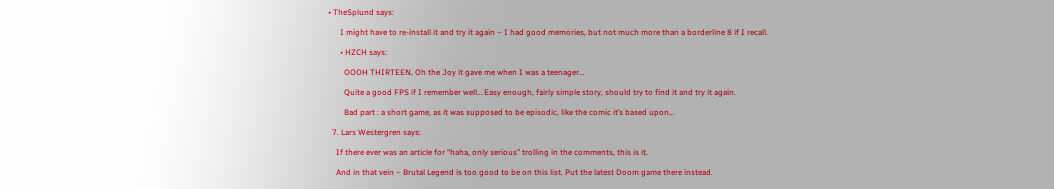• TheSplund says:

      I might have to re-install it and try it again – I had good memories, but not much more than a borderline 8 if I recall.

      • HZCH says:

        OOOH THIRTEEN, Oh the Joy it gave me when I was a teenager…

        Quite a good FPS if I remember well… Easy enough, fairly simple story, should try to find it and try it again.

        Bad part : a short game, as it was supposed to be episodic, like the comic it’s based upon…

  7. Lars Westergren says:

    If there ever was an article for “haha, only serious” trolling in the comments, this is it.

    And in that vein – Brutal Legend is too good to be on this list. Put the latest Doom game there instead.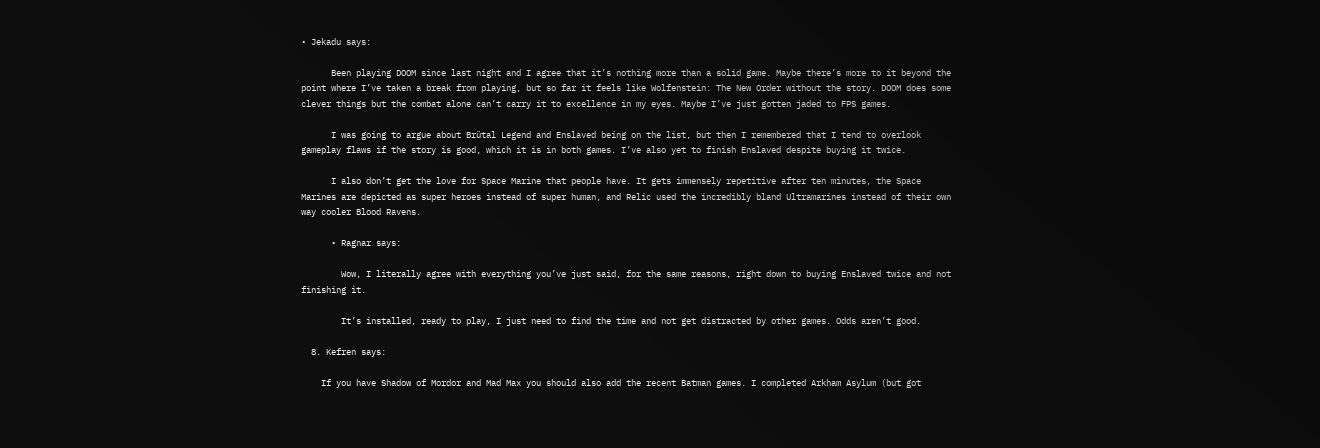• Jekadu says:

      Been playing DOOM since last night and I agree that it’s nothing more than a solid game. Maybe there’s more to it beyond the point where I’ve taken a break from playing, but so far it feels like Wolfenstein: The New Order without the story. DOOM does some clever things but the combat alone can’t carry it to excellence in my eyes. Maybe I’ve just gotten jaded to FPS games.

      I was going to argue about Brütal Legend and Enslaved being on the list, but then I remembered that I tend to overlook gameplay flaws if the story is good, which it is in both games. I’ve also yet to finish Enslaved despite buying it twice.

      I also don’t get the love for Space Marine that people have. It gets immensely repetitive after ten minutes, the Space Marines are depicted as super heroes instead of super human, and Relic used the incredibly bland Ultramarines instead of their own way cooler Blood Ravens.

      • Ragnar says:

        Wow, I literally agree with everything you’ve just said, for the same reasons, right down to buying Enslaved twice and not finishing it.

        It’s installed, ready to play, I just need to find the time and not get distracted by other games. Odds aren’t good.

  8. Kefren says:

    If you have Shadow of Mordor and Mad Max you should also add the recent Batman games. I completed Arkham Asylum (but got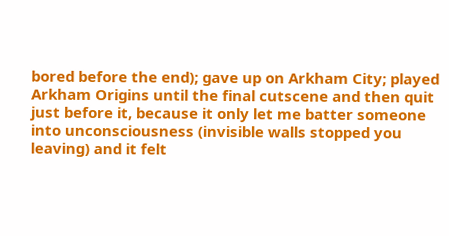bored before the end); gave up on Arkham City; played Arkham Origins until the final cutscene and then quit just before it, because it only let me batter someone into unconsciousness (invisible walls stopped you leaving) and it felt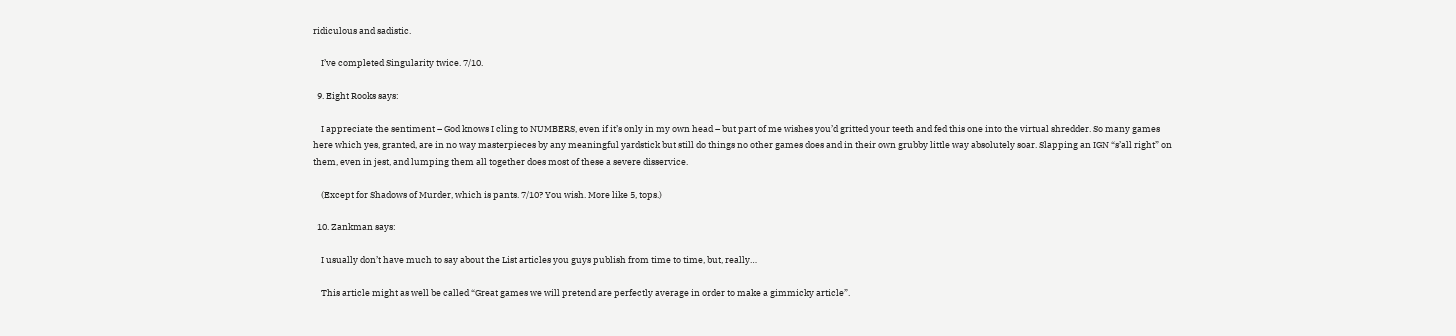ridiculous and sadistic.

    I’ve completed Singularity twice. 7/10.

  9. Eight Rooks says:

    I appreciate the sentiment – God knows I cling to NUMBERS, even if it’s only in my own head – but part of me wishes you’d gritted your teeth and fed this one into the virtual shredder. So many games here which yes, granted, are in no way masterpieces by any meaningful yardstick but still do things no other games does and in their own grubby little way absolutely soar. Slapping an IGN “s’all right” on them, even in jest, and lumping them all together does most of these a severe disservice.

    (Except for Shadows of Murder, which is pants. 7/10? You wish. More like 5, tops.)

  10. Zankman says:

    I usually don’t have much to say about the List articles you guys publish from time to time, but, really…

    This article might as well be called “Great games we will pretend are perfectly average in order to make a gimmicky article”.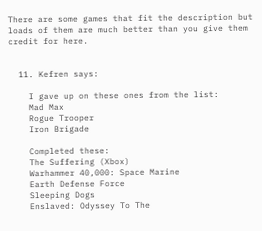There are some games that fit the description but loads of them are much better than you give them credit for here.


  11. Kefren says:

    I gave up on these ones from the list:
    Mad Max
    Rogue Trooper
    Iron Brigade

    Completed these:
    The Suffering (Xbox)
    Warhammer 40,000: Space Marine
    Earth Defense Force
    Sleeping Dogs
    Enslaved: Odyssey To The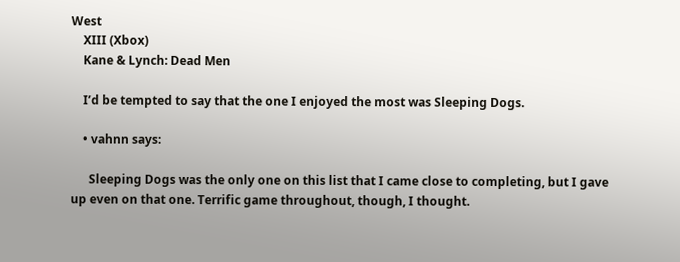West
    XIII (Xbox)
    Kane & Lynch: Dead Men

    I’d be tempted to say that the one I enjoyed the most was Sleeping Dogs.

    • vahnn says:

      Sleeping Dogs was the only one on this list that I came close to completing, but I gave up even on that one. Terrific game throughout, though, I thought.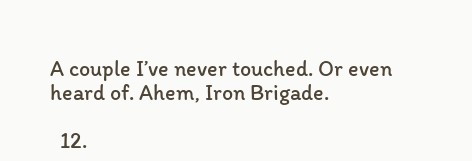A couple I’ve never touched. Or even heard of. Ahem, Iron Brigade.

  12.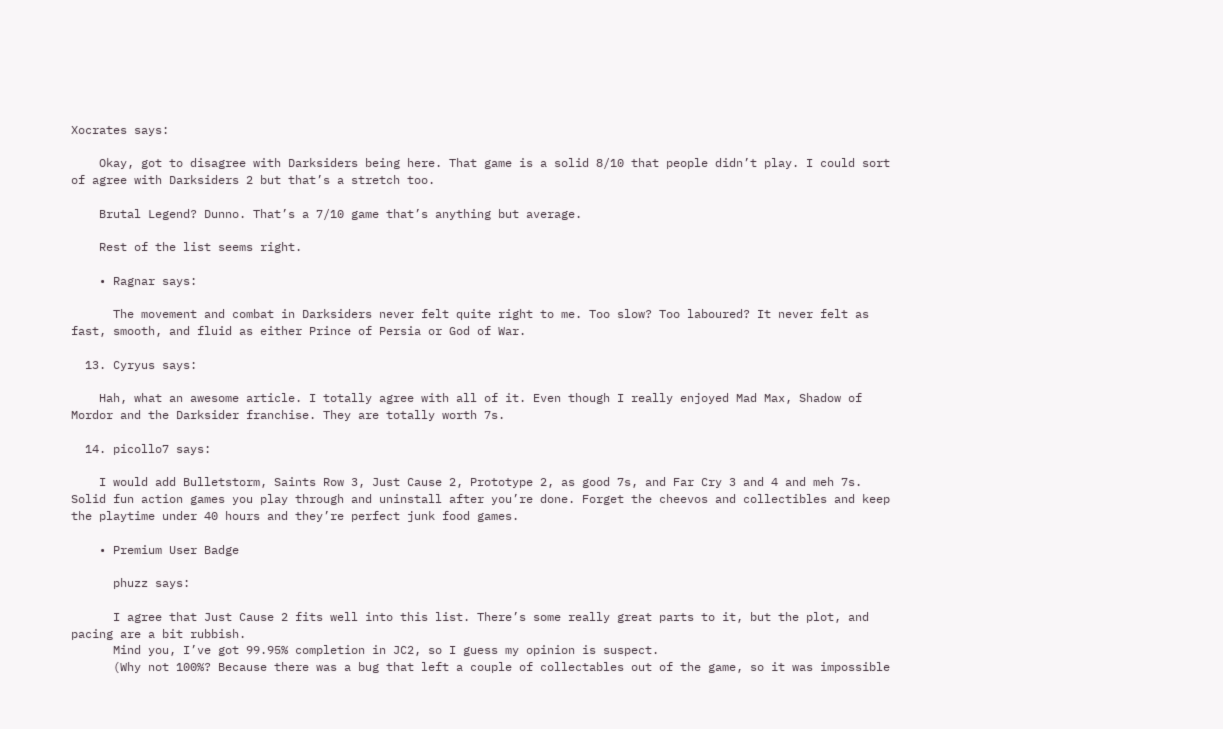Xocrates says:

    Okay, got to disagree with Darksiders being here. That game is a solid 8/10 that people didn’t play. I could sort of agree with Darksiders 2 but that’s a stretch too.

    Brutal Legend? Dunno. That’s a 7/10 game that’s anything but average.

    Rest of the list seems right.

    • Ragnar says:

      The movement and combat in Darksiders never felt quite right to me. Too slow? Too laboured? It never felt as fast, smooth, and fluid as either Prince of Persia or God of War.

  13. Cyryus says:

    Hah, what an awesome article. I totally agree with all of it. Even though I really enjoyed Mad Max, Shadow of Mordor and the Darksider franchise. They are totally worth 7s.

  14. picollo7 says:

    I would add Bulletstorm, Saints Row 3, Just Cause 2, Prototype 2, as good 7s, and Far Cry 3 and 4 and meh 7s. Solid fun action games you play through and uninstall after you’re done. Forget the cheevos and collectibles and keep the playtime under 40 hours and they’re perfect junk food games.

    • Premium User Badge

      phuzz says:

      I agree that Just Cause 2 fits well into this list. There’s some really great parts to it, but the plot, and pacing are a bit rubbish.
      Mind you, I’ve got 99.95% completion in JC2, so I guess my opinion is suspect.
      (Why not 100%? Because there was a bug that left a couple of collectables out of the game, so it was impossible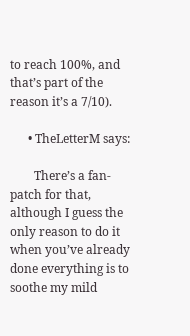to reach 100%, and that’s part of the reason it’s a 7/10).

      • TheLetterM says:

        There’s a fan-patch for that, although I guess the only reason to do it when you’ve already done everything is to soothe my mild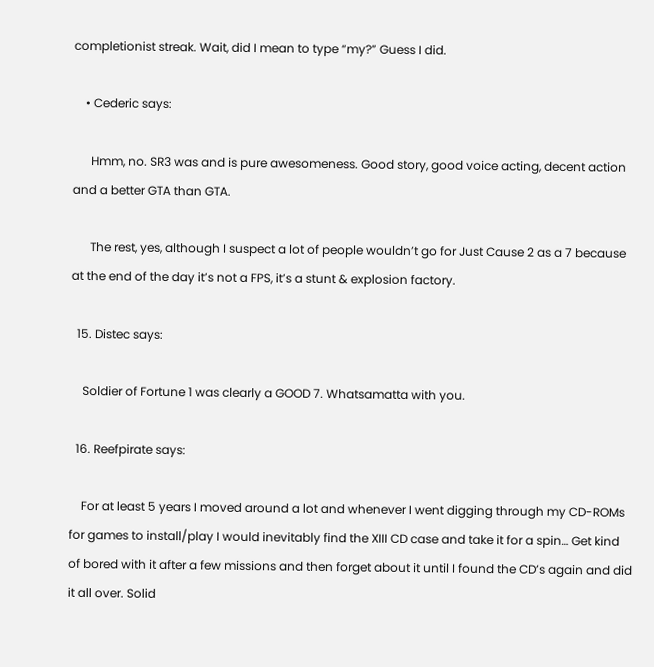completionist streak. Wait, did I mean to type “my?” Guess I did.

    • Cederic says:

      Hmm, no. SR3 was and is pure awesomeness. Good story, good voice acting, decent action and a better GTA than GTA.

      The rest, yes, although I suspect a lot of people wouldn’t go for Just Cause 2 as a 7 because at the end of the day it’s not a FPS, it’s a stunt & explosion factory.

  15. Distec says:

    Soldier of Fortune 1 was clearly a GOOD 7. Whatsamatta with you.

  16. Reefpirate says:

    For at least 5 years I moved around a lot and whenever I went digging through my CD-ROMs for games to install/play I would inevitably find the XIII CD case and take it for a spin… Get kind of bored with it after a few missions and then forget about it until I found the CD’s again and did it all over. Solid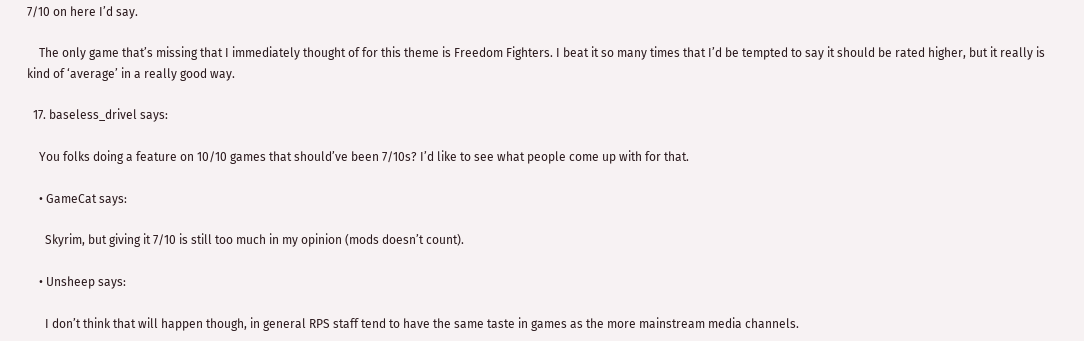7/10 on here I’d say.

    The only game that’s missing that I immediately thought of for this theme is Freedom Fighters. I beat it so many times that I’d be tempted to say it should be rated higher, but it really is kind of ‘average’ in a really good way.

  17. baseless_drivel says:

    You folks doing a feature on 10/10 games that should’ve been 7/10s? I’d like to see what people come up with for that.

    • GameCat says:

      Skyrim, but giving it 7/10 is still too much in my opinion (mods doesn’t count).

    • Unsheep says:

      I don’t think that will happen though, in general RPS staff tend to have the same taste in games as the more mainstream media channels.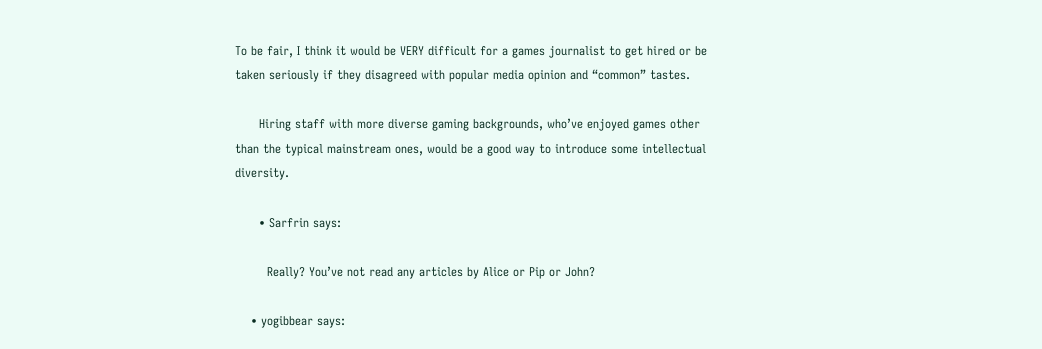To be fair, I think it would be VERY difficult for a games journalist to get hired or be taken seriously if they disagreed with popular media opinion and “common” tastes.

      Hiring staff with more diverse gaming backgrounds, who’ve enjoyed games other than the typical mainstream ones, would be a good way to introduce some intellectual diversity.

      • Sarfrin says:

        Really? You’ve not read any articles by Alice or Pip or John?

    • yogibbear says: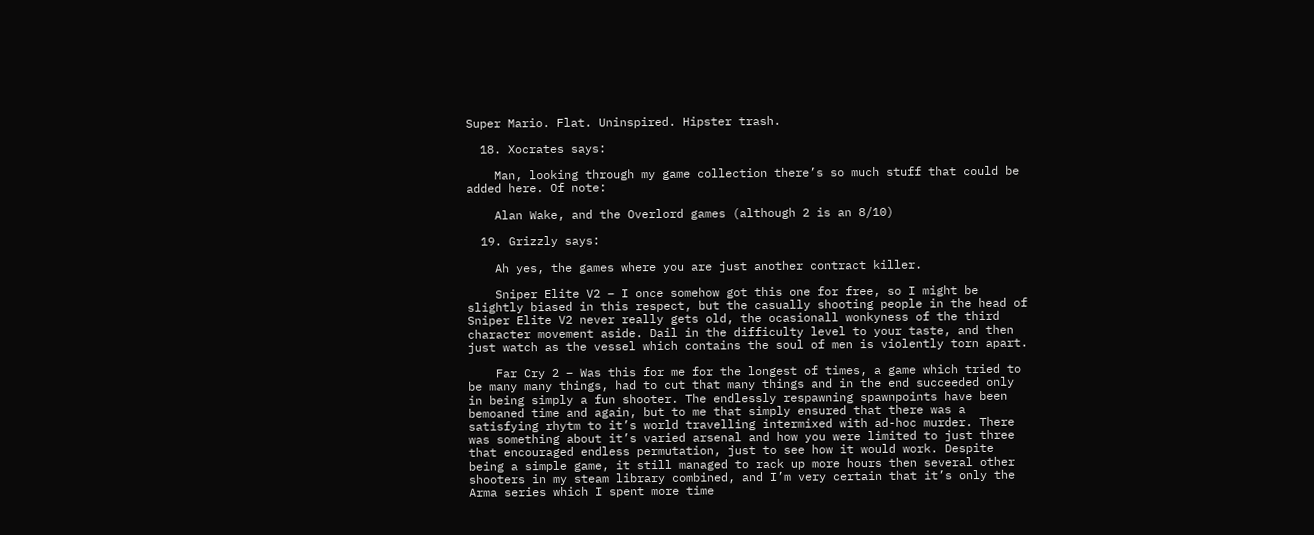Super Mario. Flat. Uninspired. Hipster trash.

  18. Xocrates says:

    Man, looking through my game collection there’s so much stuff that could be added here. Of note:

    Alan Wake, and the Overlord games (although 2 is an 8/10)

  19. Grizzly says:

    Ah yes, the games where you are just another contract killer.

    Sniper Elite V2 – I once somehow got this one for free, so I might be slightly biased in this respect, but the casually shooting people in the head of Sniper Elite V2 never really gets old, the ocasionall wonkyness of the third character movement aside. Dail in the difficulty level to your taste, and then just watch as the vessel which contains the soul of men is violently torn apart.

    Far Cry 2 – Was this for me for the longest of times, a game which tried to be many many things, had to cut that many things and in the end succeeded only in being simply a fun shooter. The endlessly respawning spawnpoints have been bemoaned time and again, but to me that simply ensured that there was a satisfying rhytm to it’s world travelling intermixed with ad-hoc murder. There was something about it’s varied arsenal and how you were limited to just three that encouraged endless permutation, just to see how it would work. Despite being a simple game, it still managed to rack up more hours then several other shooters in my steam library combined, and I’m very certain that it’s only the Arma series which I spent more time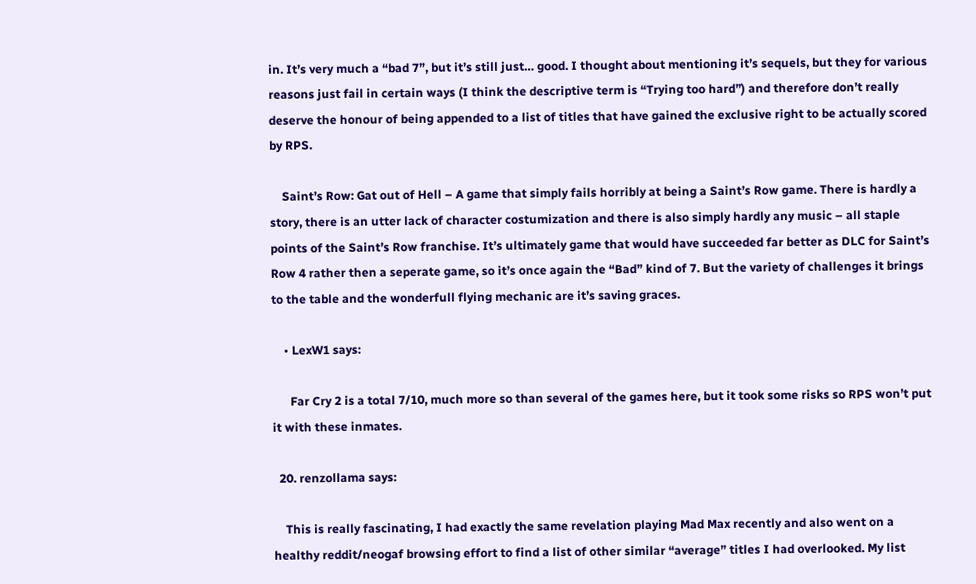in. It’s very much a “bad 7”, but it’s still just… good. I thought about mentioning it’s sequels, but they for various reasons just fail in certain ways (I think the descriptive term is “Trying too hard”) and therefore don’t really deserve the honour of being appended to a list of titles that have gained the exclusive right to be actually scored by RPS.

    Saint’s Row: Gat out of Hell – A game that simply fails horribly at being a Saint’s Row game. There is hardly a story, there is an utter lack of character costumization and there is also simply hardly any music – all staple points of the Saint’s Row franchise. It’s ultimately game that would have succeeded far better as DLC for Saint’s Row 4 rather then a seperate game, so it’s once again the “Bad” kind of 7. But the variety of challenges it brings to the table and the wonderfull flying mechanic are it’s saving graces.

    • LexW1 says:

      Far Cry 2 is a total 7/10, much more so than several of the games here, but it took some risks so RPS won’t put it with these inmates.

  20. renzollama says:

    This is really fascinating, I had exactly the same revelation playing Mad Max recently and also went on a healthy reddit/neogaf browsing effort to find a list of other similar “average” titles I had overlooked. My list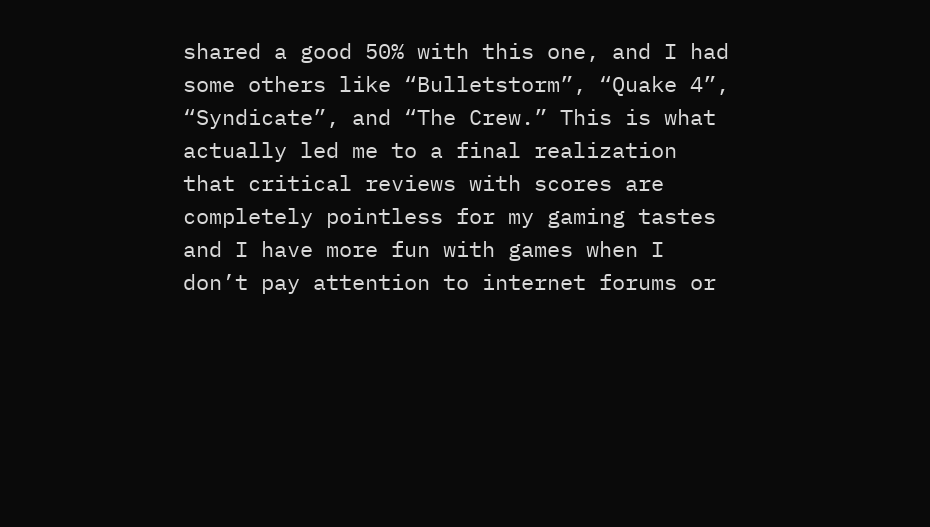shared a good 50% with this one, and I had some others like “Bulletstorm”, “Quake 4”, “Syndicate”, and “The Crew.” This is what actually led me to a final realization that critical reviews with scores are completely pointless for my gaming tastes and I have more fun with games when I don’t pay attention to internet forums or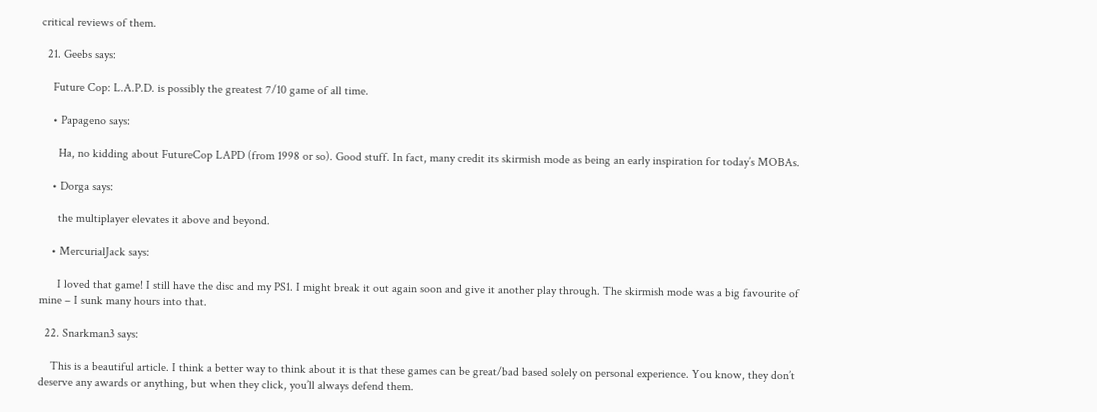critical reviews of them.

  21. Geebs says:

    Future Cop: L.A.P.D. is possibly the greatest 7/10 game of all time.

    • Papageno says:

      Ha, no kidding about FutureCop LAPD (from 1998 or so). Good stuff. In fact, many credit its skirmish mode as being an early inspiration for today’s MOBAs.

    • Dorga says:

      the multiplayer elevates it above and beyond.

    • MercurialJack says:

      I loved that game! I still have the disc and my PS1. I might break it out again soon and give it another play through. The skirmish mode was a big favourite of mine – I sunk many hours into that.

  22. Snarkman3 says:

    This is a beautiful article. I think a better way to think about it is that these games can be great/bad based solely on personal experience. You know, they don’t deserve any awards or anything, but when they click, you’ll always defend them.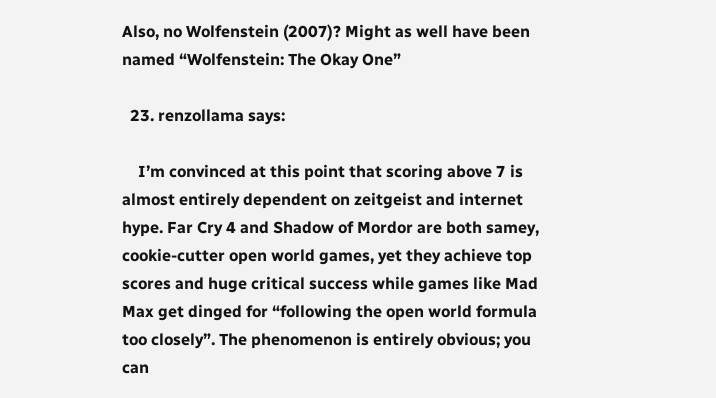Also, no Wolfenstein (2007)? Might as well have been named “Wolfenstein: The Okay One”

  23. renzollama says:

    I’m convinced at this point that scoring above 7 is almost entirely dependent on zeitgeist and internet hype. Far Cry 4 and Shadow of Mordor are both samey, cookie-cutter open world games, yet they achieve top scores and huge critical success while games like Mad Max get dinged for “following the open world formula too closely”. The phenomenon is entirely obvious; you can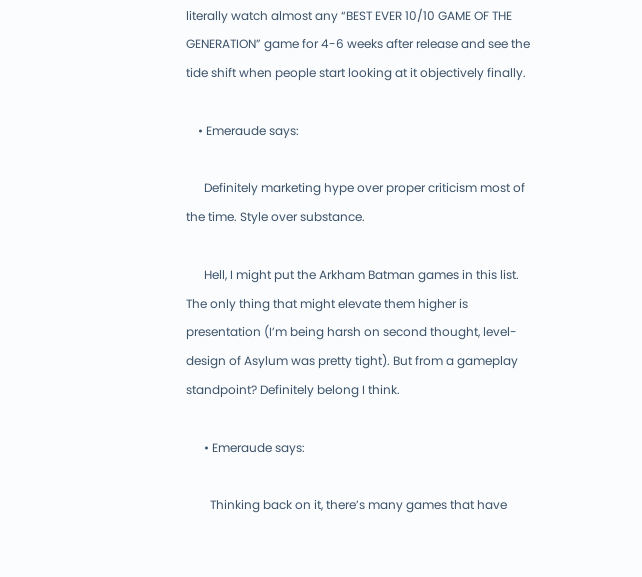literally watch almost any “BEST EVER 10/10 GAME OF THE GENERATION” game for 4-6 weeks after release and see the tide shift when people start looking at it objectively finally.

    • Emeraude says:

      Definitely marketing hype over proper criticism most of the time. Style over substance.

      Hell, I might put the Arkham Batman games in this list. The only thing that might elevate them higher is presentation (I’m being harsh on second thought, level-design of Asylum was pretty tight). But from a gameplay standpoint? Definitely belong I think.

      • Emeraude says:

        Thinking back on it, there’s many games that have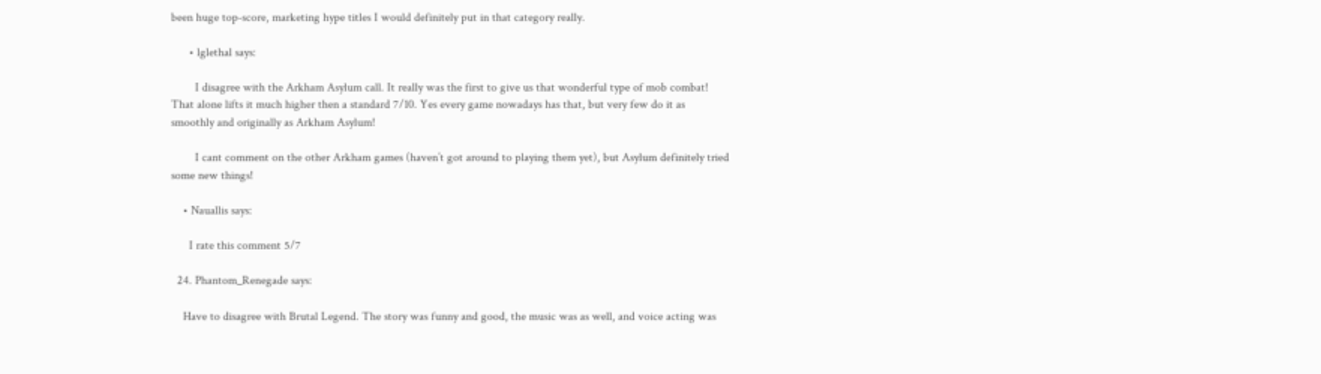been huge top-score, marketing hype titles I would definitely put in that category really.

      • lglethal says:

        I disagree with the Arkham Asylum call. It really was the first to give us that wonderful type of mob combat! That alone lifts it much higher then a standard 7/10. Yes every game nowadays has that, but very few do it as smoothly and originally as Arkham Asylum!

        I cant comment on the other Arkham games (haven’t got around to playing them yet), but Asylum definitely tried some new things!

    • Nauallis says:

      I rate this comment 5/7

  24. Phantom_Renegade says:

    Have to disagree with Brutal Legend. The story was funny and good, the music was as well, and voice acting was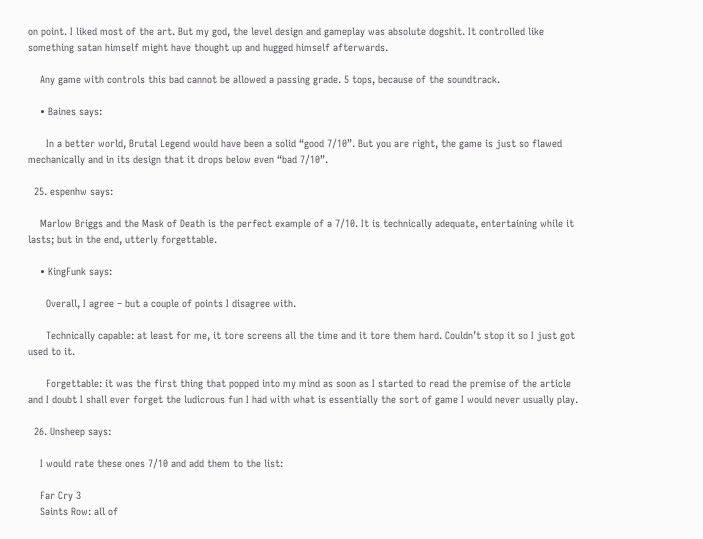on point. I liked most of the art. But my god, the level design and gameplay was absolute dogshit. It controlled like something satan himself might have thought up and hugged himself afterwards.

    Any game with controls this bad cannot be allowed a passing grade. 5 tops, because of the soundtrack.

    • Baines says:

      In a better world, Brutal Legend would have been a solid “good 7/10”. But you are right, the game is just so flawed mechanically and in its design that it drops below even “bad 7/10”.

  25. espenhw says:

    Marlow Briggs and the Mask of Death is the perfect example of a 7/10. It is technically adequate, entertaining while it lasts; but in the end, utterly forgettable.

    • KingFunk says:

      Overall, I agree – but a couple of points I disagree with.

      Technically capable: at least for me, it tore screens all the time and it tore them hard. Couldn’t stop it so I just got used to it.

      Forgettable: it was the first thing that popped into my mind as soon as I started to read the premise of the article and I doubt I shall ever forget the ludicrous fun I had with what is essentially the sort of game I would never usually play.

  26. Unsheep says:

    I would rate these ones 7/10 and add them to the list:

    Far Cry 3
    Saints Row: all of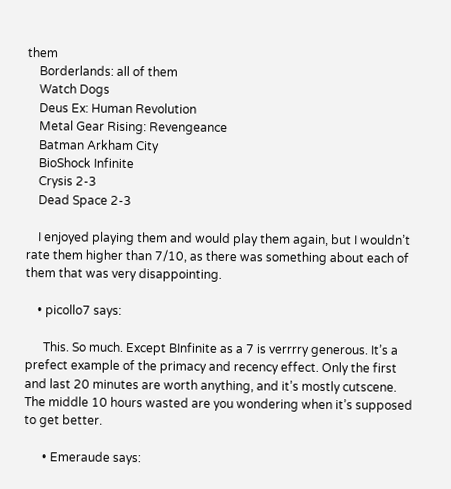them
    Borderlands: all of them
    Watch Dogs
    Deus Ex: Human Revolution
    Metal Gear Rising: Revengeance
    Batman Arkham City
    BioShock Infinite
    Crysis 2-3
    Dead Space 2-3

    I enjoyed playing them and would play them again, but I wouldn’t rate them higher than 7/10, as there was something about each of them that was very disappointing.

    • picollo7 says:

      This. So much. Except BInfinite as a 7 is verrrry generous. It’s a prefect example of the primacy and recency effect. Only the first and last 20 minutes are worth anything, and it’s mostly cutscene. The middle 10 hours wasted are you wondering when it’s supposed to get better.

      • Emeraude says: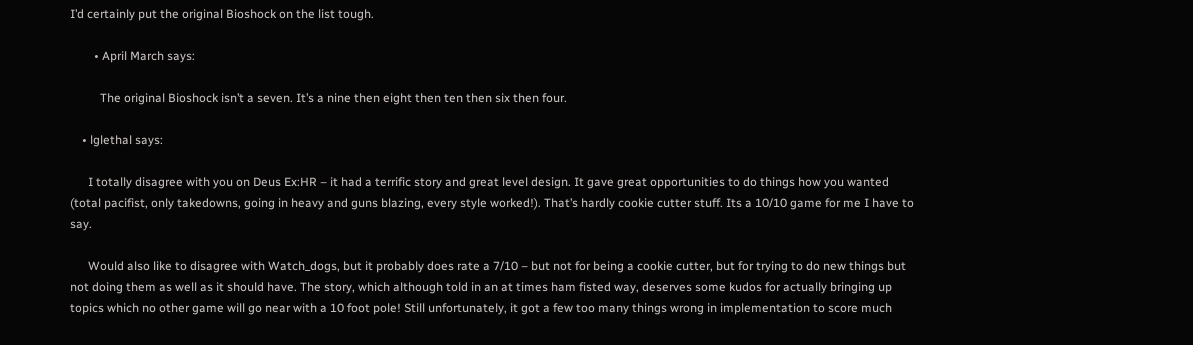I’d certainly put the original Bioshock on the list tough.

        • April March says:

          The original Bioshock isn’t a seven. It’s a nine then eight then ten then six then four.

    • lglethal says:

      I totally disagree with you on Deus Ex:HR – it had a terrific story and great level design. It gave great opportunities to do things how you wanted (total pacifist, only takedowns, going in heavy and guns blazing, every style worked!). That’s hardly cookie cutter stuff. Its a 10/10 game for me I have to say.

      Would also like to disagree with Watch_dogs, but it probably does rate a 7/10 – but not for being a cookie cutter, but for trying to do new things but not doing them as well as it should have. The story, which although told in an at times ham fisted way, deserves some kudos for actually bringing up topics which no other game will go near with a 10 foot pole! Still unfortunately, it got a few too many things wrong in implementation to score much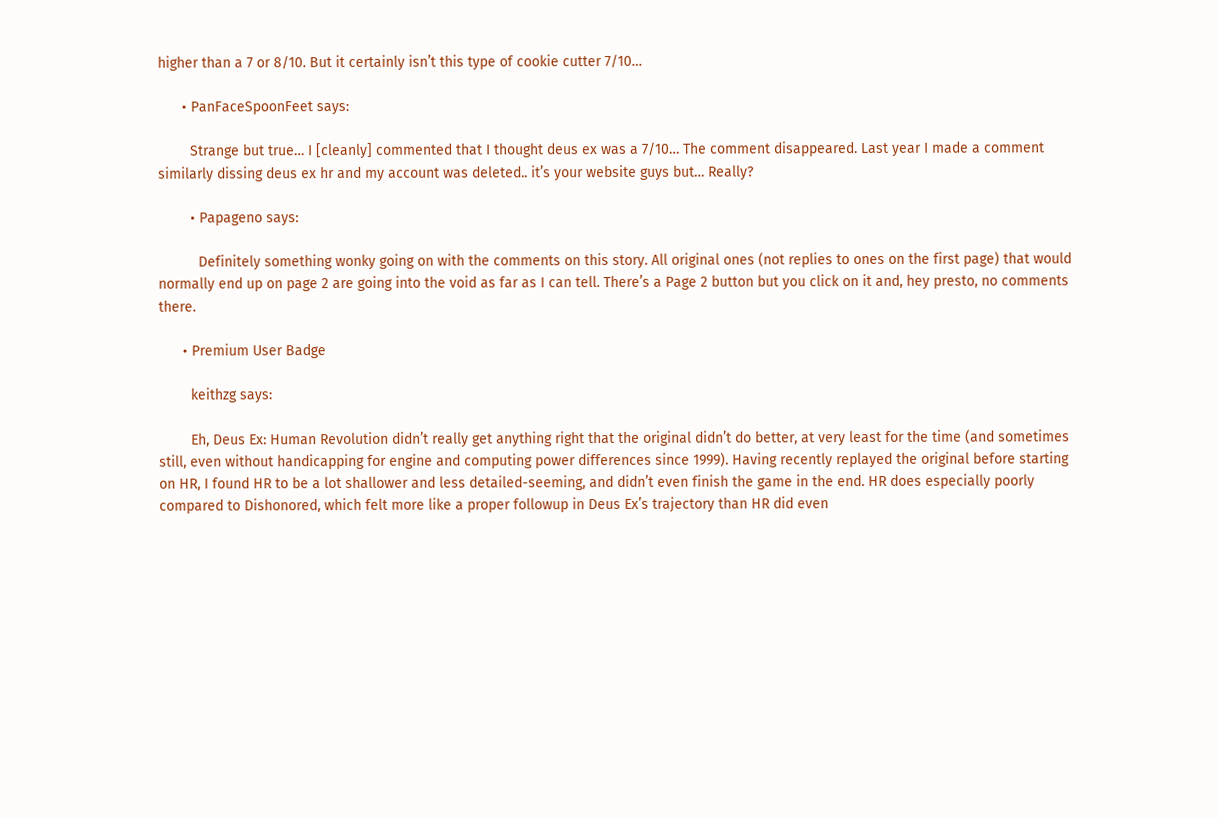higher than a 7 or 8/10. But it certainly isn’t this type of cookie cutter 7/10…

      • PanFaceSpoonFeet says:

        Strange but true… I [cleanly] commented that I thought deus ex was a 7/10… The comment disappeared. Last year I made a comment similarly dissing deus ex hr and my account was deleted.. it’s your website guys but… Really?

        • Papageno says:

          Definitely something wonky going on with the comments on this story. All original ones (not replies to ones on the first page) that would normally end up on page 2 are going into the void as far as I can tell. There’s a Page 2 button but you click on it and, hey presto, no comments there.

      • Premium User Badge

        keithzg says:

        Eh, Deus Ex: Human Revolution didn’t really get anything right that the original didn’t do better, at very least for the time (and sometimes still, even without handicapping for engine and computing power differences since 1999). Having recently replayed the original before starting on HR, I found HR to be a lot shallower and less detailed-seeming, and didn’t even finish the game in the end. HR does especially poorly compared to Dishonored, which felt more like a proper followup in Deus Ex’s trajectory than HR did even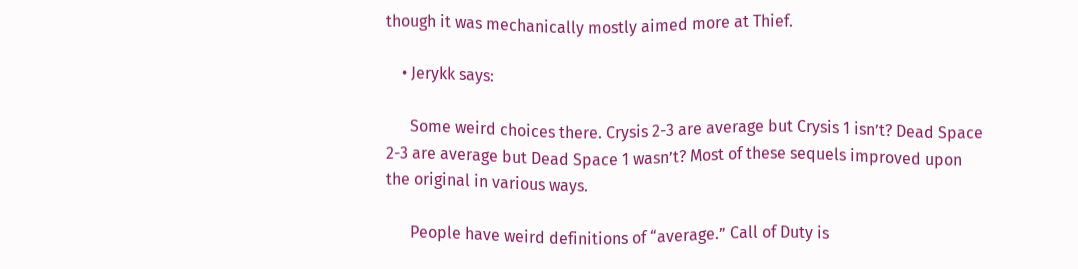though it was mechanically mostly aimed more at Thief.

    • Jerykk says:

      Some weird choices there. Crysis 2-3 are average but Crysis 1 isn’t? Dead Space 2-3 are average but Dead Space 1 wasn’t? Most of these sequels improved upon the original in various ways.

      People have weird definitions of “average.” Call of Duty is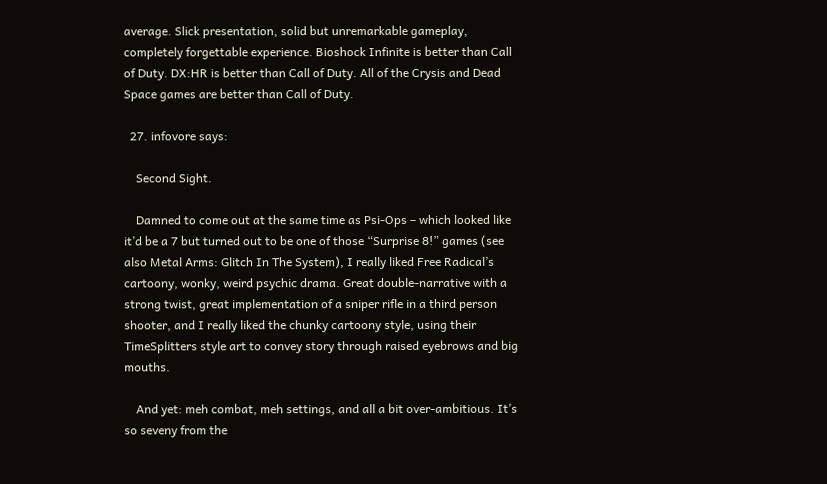average. Slick presentation, solid but unremarkable gameplay, completely forgettable experience. Bioshock Infinite is better than Call of Duty. DX:HR is better than Call of Duty. All of the Crysis and Dead Space games are better than Call of Duty.

  27. infovore says:

    Second Sight.

    Damned to come out at the same time as Psi-Ops – which looked like it’d be a 7 but turned out to be one of those “Surprise 8!” games (see also Metal Arms: Glitch In The System), I really liked Free Radical’s cartoony, wonky, weird psychic drama. Great double-narrative with a strong twist, great implementation of a sniper rifle in a third person shooter, and I really liked the chunky cartoony style, using their TimeSplitters style art to convey story through raised eyebrows and big mouths.

    And yet: meh combat, meh settings, and all a bit over-ambitious. It’s so seveny from the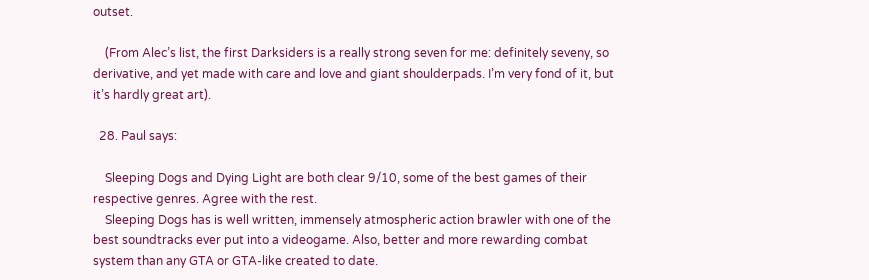outset.

    (From Alec’s list, the first Darksiders is a really strong seven for me: definitely seveny, so derivative, and yet made with care and love and giant shoulderpads. I’m very fond of it, but it’s hardly great art).

  28. Paul says:

    Sleeping Dogs and Dying Light are both clear 9/10, some of the best games of their respective genres. Agree with the rest.
    Sleeping Dogs has is well written, immensely atmospheric action brawler with one of the best soundtracks ever put into a videogame. Also, better and more rewarding combat system than any GTA or GTA-like created to date.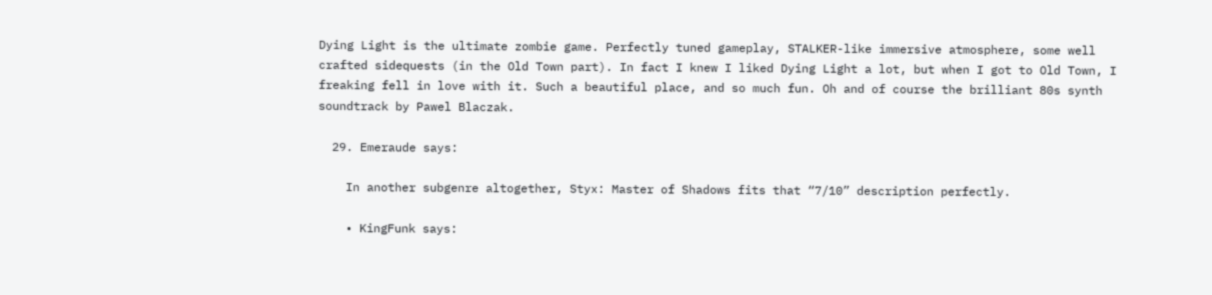Dying Light is the ultimate zombie game. Perfectly tuned gameplay, STALKER-like immersive atmosphere, some well crafted sidequests (in the Old Town part). In fact I knew I liked Dying Light a lot, but when I got to Old Town, I freaking fell in love with it. Such a beautiful place, and so much fun. Oh and of course the brilliant 80s synth soundtrack by Pawel Blaczak.

  29. Emeraude says:

    In another subgenre altogether, Styx: Master of Shadows fits that “7/10” description perfectly.

    • KingFunk says: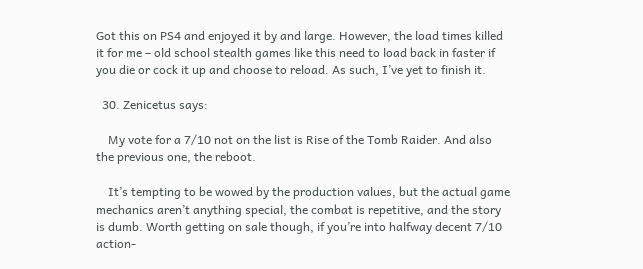Got this on PS4 and enjoyed it by and large. However, the load times killed it for me – old school stealth games like this need to load back in faster if you die or cock it up and choose to reload. As such, I’ve yet to finish it.

  30. Zenicetus says:

    My vote for a 7/10 not on the list is Rise of the Tomb Raider. And also the previous one, the reboot.

    It’s tempting to be wowed by the production values, but the actual game mechanics aren’t anything special, the combat is repetitive, and the story is dumb. Worth getting on sale though, if you’re into halfway decent 7/10 action-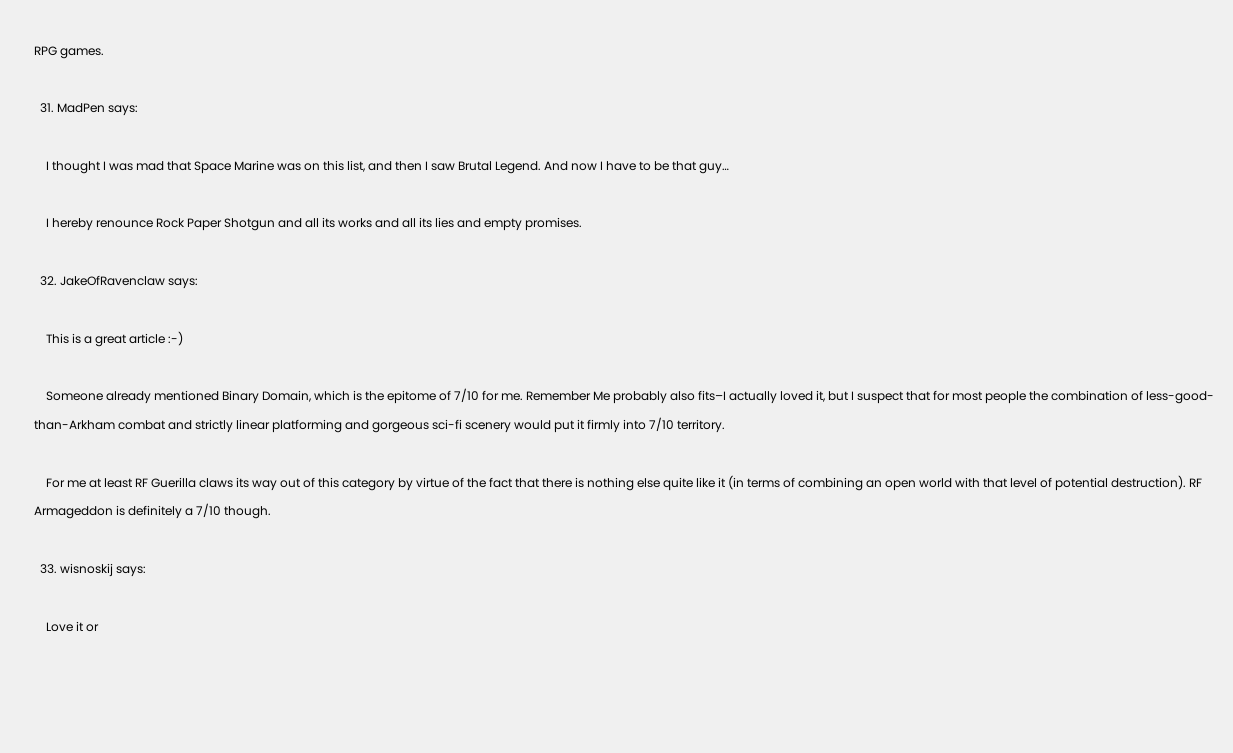RPG games.

  31. MadPen says:

    I thought I was mad that Space Marine was on this list, and then I saw Brutal Legend. And now I have to be that guy…

    I hereby renounce Rock Paper Shotgun and all its works and all its lies and empty promises.

  32. JakeOfRavenclaw says:

    This is a great article :-)

    Someone already mentioned Binary Domain, which is the epitome of 7/10 for me. Remember Me probably also fits–I actually loved it, but I suspect that for most people the combination of less-good-than-Arkham combat and strictly linear platforming and gorgeous sci-fi scenery would put it firmly into 7/10 territory.

    For me at least RF Guerilla claws its way out of this category by virtue of the fact that there is nothing else quite like it (in terms of combining an open world with that level of potential destruction). RF Armageddon is definitely a 7/10 though.

  33. wisnoskij says:

    Love it or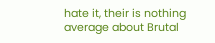hate it, their is nothing average about Brutal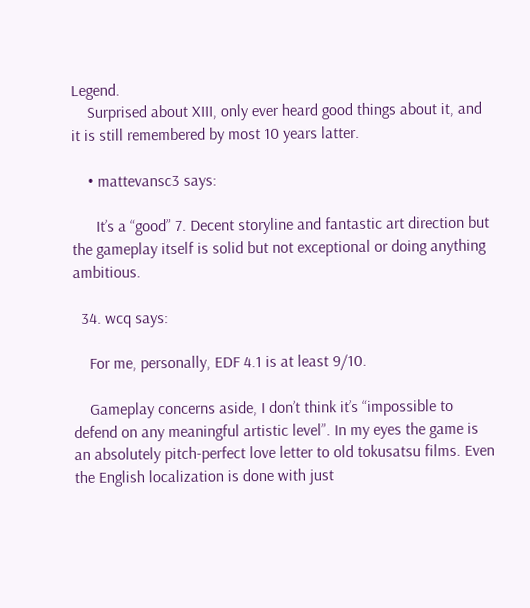Legend.
    Surprised about XIII, only ever heard good things about it, and it is still remembered by most 10 years latter.

    • mattevansc3 says:

      It’s a “good” 7. Decent storyline and fantastic art direction but the gameplay itself is solid but not exceptional or doing anything ambitious.

  34. wcq says:

    For me, personally, EDF 4.1 is at least 9/10.

    Gameplay concerns aside, I don’t think it’s “impossible to defend on any meaningful artistic level”. In my eyes the game is an absolutely pitch-perfect love letter to old tokusatsu films. Even the English localization is done with just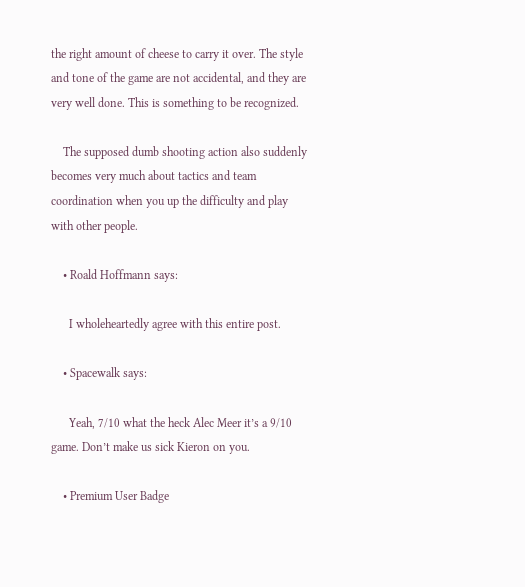the right amount of cheese to carry it over. The style and tone of the game are not accidental, and they are very well done. This is something to be recognized.

    The supposed dumb shooting action also suddenly becomes very much about tactics and team coordination when you up the difficulty and play with other people.

    • Roald Hoffmann says:

      I wholeheartedly agree with this entire post.

    • Spacewalk says:

      Yeah, 7/10 what the heck Alec Meer it’s a 9/10 game. Don’t make us sick Kieron on you.

    • Premium User Badge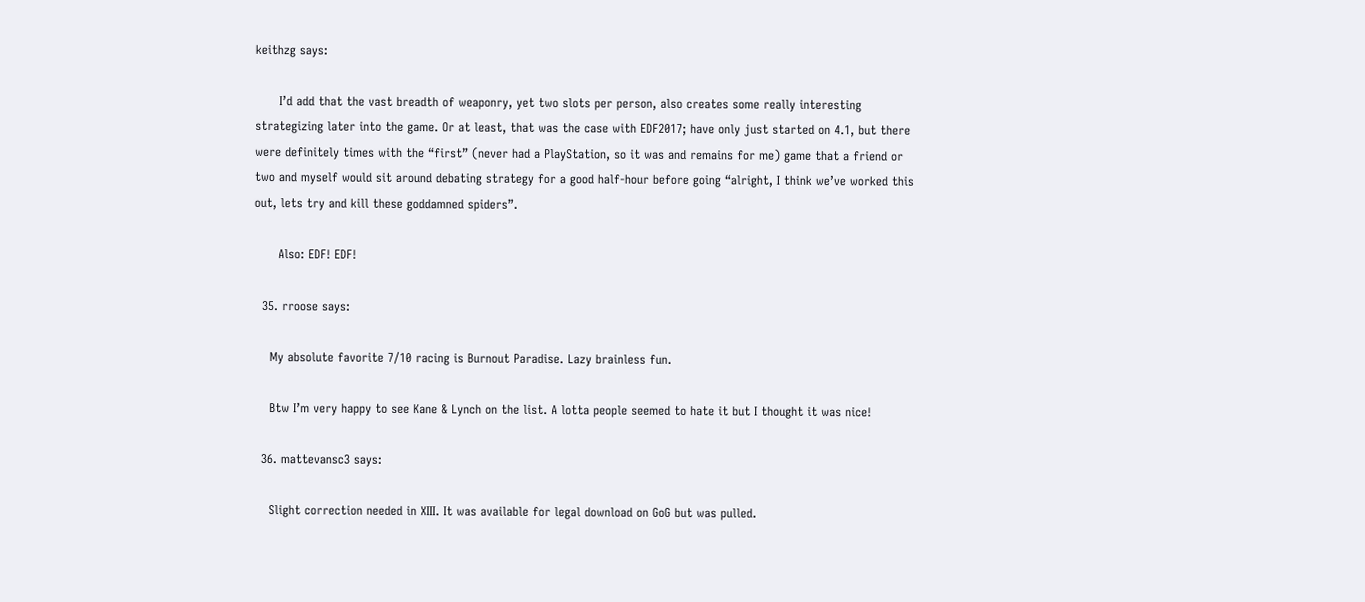keithzg says:

      I’d add that the vast breadth of weaponry, yet two slots per person, also creates some really interesting strategizing later into the game. Or at least, that was the case with EDF2017; have only just started on 4.1, but there were definitely times with the “first” (never had a PlayStation, so it was and remains for me) game that a friend or two and myself would sit around debating strategy for a good half-hour before going “alright, I think we’ve worked this out, lets try and kill these goddamned spiders”.

      Also: EDF! EDF!

  35. rroose says:

    My absolute favorite 7/10 racing is Burnout Paradise. Lazy brainless fun.

    Btw I’m very happy to see Kane & Lynch on the list. A lotta people seemed to hate it but I thought it was nice!

  36. mattevansc3 says:

    Slight correction needed in XIII. It was available for legal download on GoG but was pulled.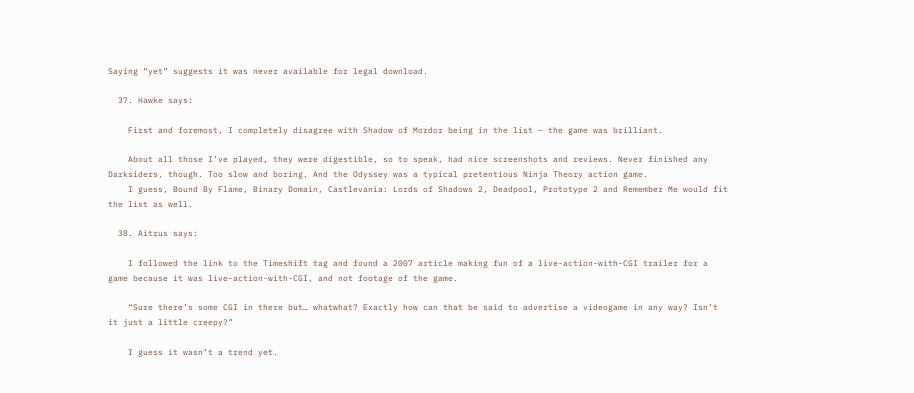Saying “yet” suggests it was never available for legal download.

  37. Hawke says:

    First and foremost, I completely disagree with Shadow of Mordor being in the list – the game was brilliant.

    About all those I’ve played, they were digestible, so to speak, had nice screenshots and reviews. Never finished any Darksiders, though. Too slow and boring. And the Odyssey was a typical pretentious Ninja Theory action game.
    I guess, Bound By Flame, Binary Domain, Castlevania: Lords of Shadows 2, Deadpool, Prototype 2 and Remember Me would fit the list as well.

  38. Aitrus says:

    I followed the link to the Timeshift tag and found a 2007 article making fun of a live-action-with-CGI trailer for a game because it was live-action-with-CGI, and not footage of the game.

    “Sure there’s some CGI in there but… whatwhat? Exactly how can that be said to advertise a videogame in any way? Isn’t it just a little creepy?”

    I guess it wasn’t a trend yet.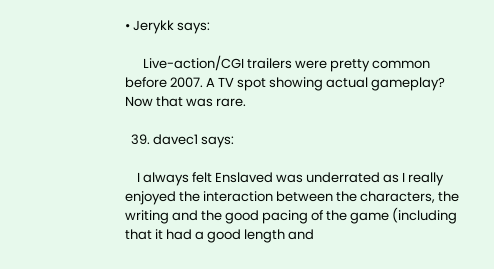• Jerykk says:

      Live-action/CGI trailers were pretty common before 2007. A TV spot showing actual gameplay? Now that was rare.

  39. davec1 says:

    I always felt Enslaved was underrated as I really enjoyed the interaction between the characters, the writing and the good pacing of the game (including that it had a good length and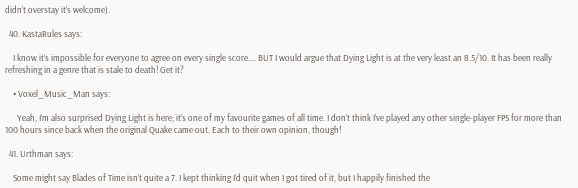didn’t overstay it’s welcome).

  40. KastaRules says:

    I know it’s impossible for everyone to agree on every single score…. BUT I would argue that Dying Light is at the very least an 8.5/10. It has been really refreshing in a genre that is stale to death! Get it?

    • Voxel_Music_Man says:

      Yeah, I’m also surprised Dying Light is here; it’s one of my favourite games of all time. I don’t think I’ve played any other single-player FPS for more than 100 hours since back when the original Quake came out. Each to their own opinion, though!

  41. Urthman says:

    Some might say Blades of Time isn’t quite a 7. I kept thinking I’d quit when I got tired of it, but I happily finished the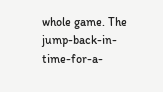whole game. The jump-back-in-time-for-a-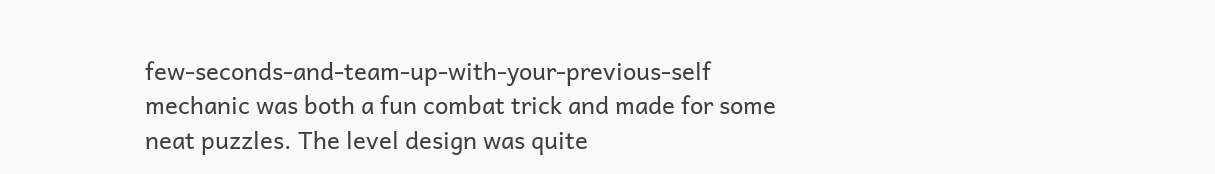few-seconds-and-team-up-with-your-previous-self mechanic was both a fun combat trick and made for some neat puzzles. The level design was quite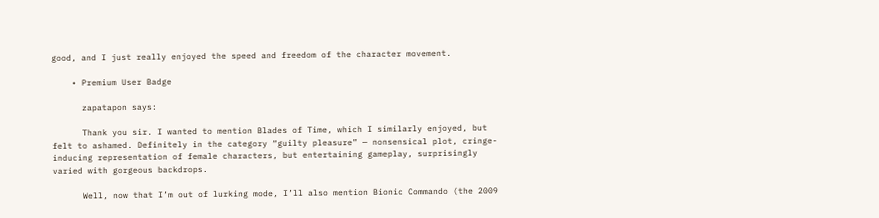good, and I just really enjoyed the speed and freedom of the character movement.

    • Premium User Badge

      zapatapon says:

      Thank you sir. I wanted to mention Blades of Time, which I similarly enjoyed, but felt to ashamed. Definitely in the category “guilty pleasure” — nonsensical plot, cringe-inducing representation of female characters, but entertaining gameplay, surprisingly varied with gorgeous backdrops.

      Well, now that I’m out of lurking mode, I’ll also mention Bionic Commando (the 2009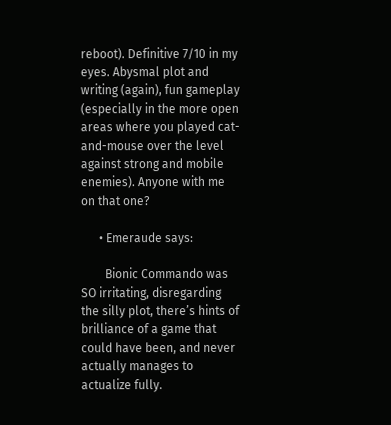reboot). Definitive 7/10 in my eyes. Abysmal plot and writing (again), fun gameplay (especially in the more open areas where you played cat-and-mouse over the level against strong and mobile enemies). Anyone with me on that one?

      • Emeraude says:

        Bionic Commando was SO irritating, disregarding the silly plot, there’s hints of brilliance of a game that could have been, and never actually manages to actualize fully.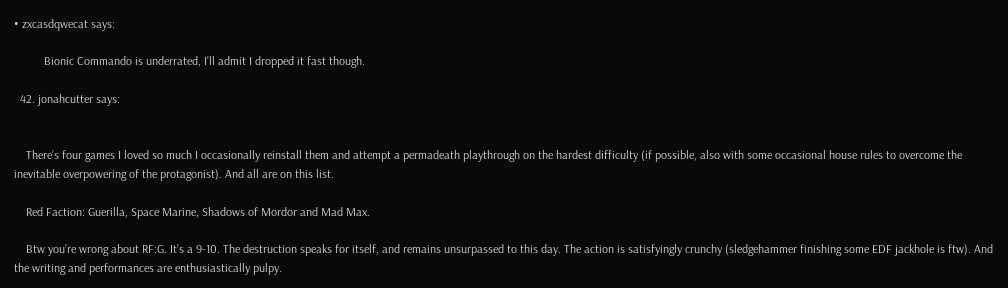• zxcasdqwecat says:

          Bionic Commando is underrated, I’ll admit I dropped it fast though.

  42. jonahcutter says:


    There’s four games I loved so much I occasionally reinstall them and attempt a permadeath playthrough on the hardest difficulty (if possible, also with some occasional house rules to overcome the inevitable overpowering of the protagonist). And all are on this list.

    Red Faction: Guerilla, Space Marine, Shadows of Mordor and Mad Max.

    Btw you’re wrong about RF:G. It’s a 9-10. The destruction speaks for itself, and remains unsurpassed to this day. The action is satisfyingly crunchy (sledgehammer finishing some EDF jackhole is ftw). And the writing and performances are enthusiastically pulpy.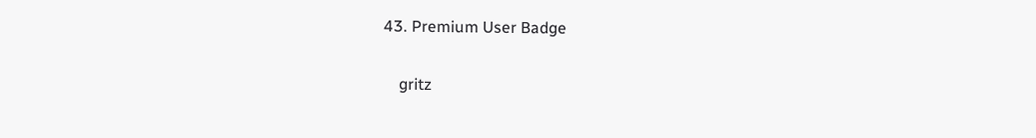43. Premium User Badge

    gritz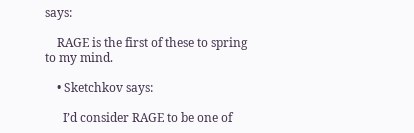says:

    RAGE is the first of these to spring to my mind.

    • Sketchkov says:

      I’d consider RAGE to be one of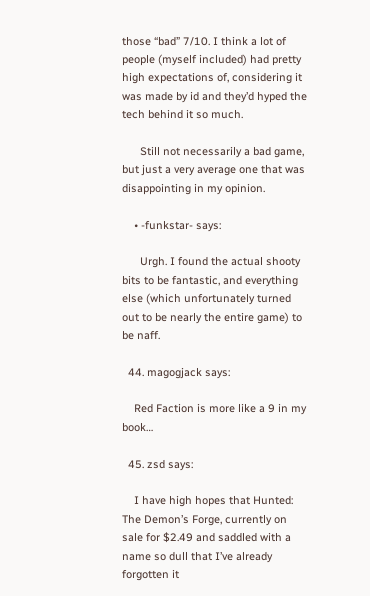those “bad” 7/10. I think a lot of people (myself included) had pretty high expectations of, considering it was made by id and they’d hyped the tech behind it so much.

      Still not necessarily a bad game, but just a very average one that was disappointing in my opinion.

    • -funkstar- says:

      Urgh. I found the actual shooty bits to be fantastic, and everything else (which unfortunately turned out to be nearly the entire game) to be naff.

  44. magogjack says:

    Red Faction is more like a 9 in my book…

  45. zsd says:

    I have high hopes that Hunted: The Demon’s Forge, currently on sale for $2.49 and saddled with a name so dull that I’ve already forgotten it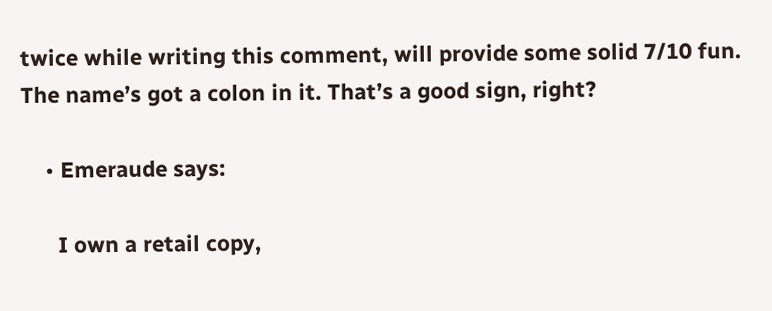twice while writing this comment, will provide some solid 7/10 fun. The name’s got a colon in it. That’s a good sign, right?

    • Emeraude says:

      I own a retail copy,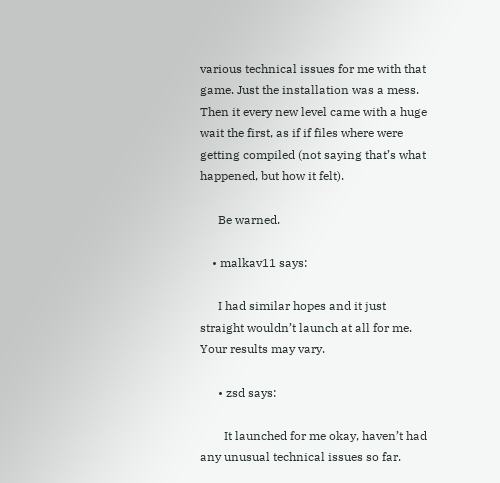various technical issues for me with that game. Just the installation was a mess. Then it every new level came with a huge wait the first, as if if files where were getting compiled (not saying that’s what happened, but how it felt).

      Be warned.

    • malkav11 says:

      I had similar hopes and it just straight wouldn’t launch at all for me. Your results may vary.

      • zsd says:

        It launched for me okay, haven’t had any unusual technical issues so far.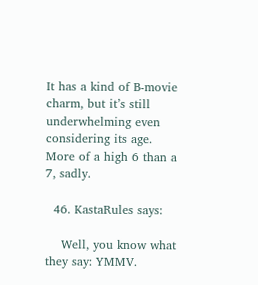It has a kind of B-movie charm, but it’s still underwhelming even considering its age. More of a high 6 than a 7, sadly.

  46. KastaRules says:

    Well, you know what they say: YMMV.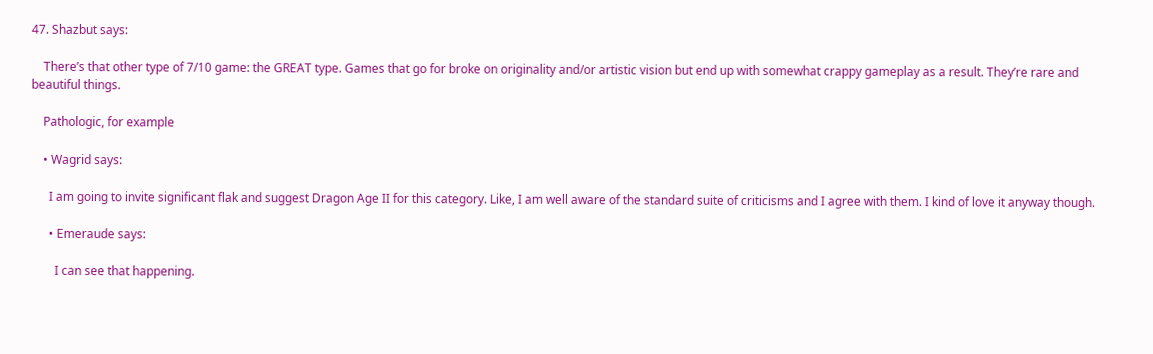47. Shazbut says:

    There’s that other type of 7/10 game: the GREAT type. Games that go for broke on originality and/or artistic vision but end up with somewhat crappy gameplay as a result. They’re rare and beautiful things.

    Pathologic, for example

    • Wagrid says:

      I am going to invite significant flak and suggest Dragon Age II for this category. Like, I am well aware of the standard suite of criticisms and I agree with them. I kind of love it anyway though.

      • Emeraude says:

        I can see that happening.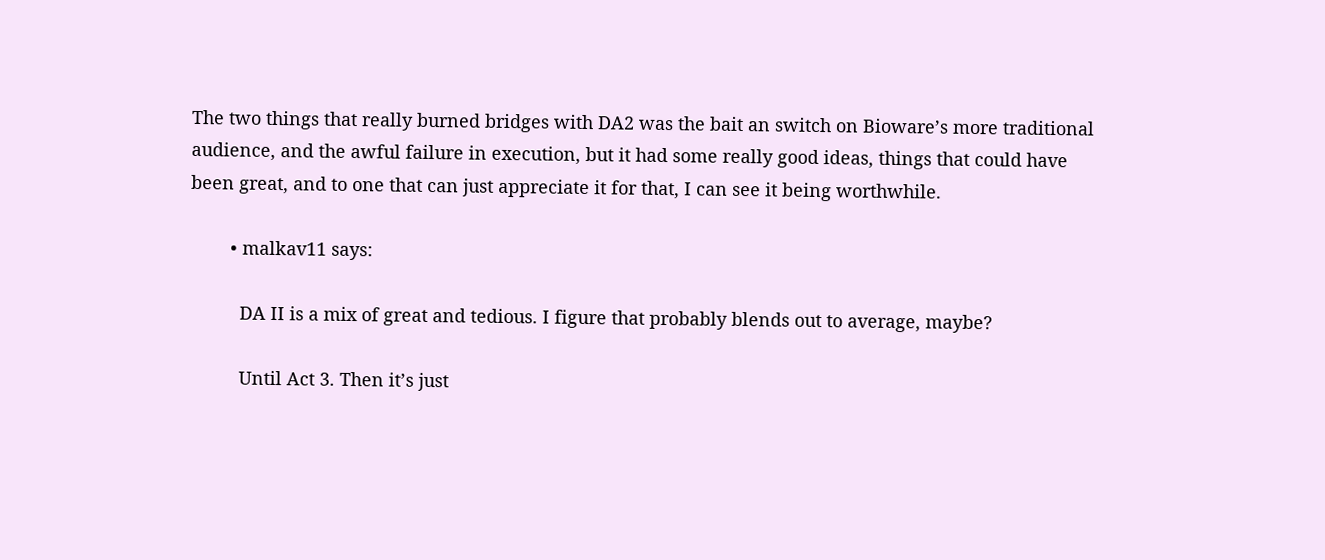The two things that really burned bridges with DA2 was the bait an switch on Bioware’s more traditional audience, and the awful failure in execution, but it had some really good ideas, things that could have been great, and to one that can just appreciate it for that, I can see it being worthwhile.

        • malkav11 says:

          DA II is a mix of great and tedious. I figure that probably blends out to average, maybe?

          Until Act 3. Then it’s just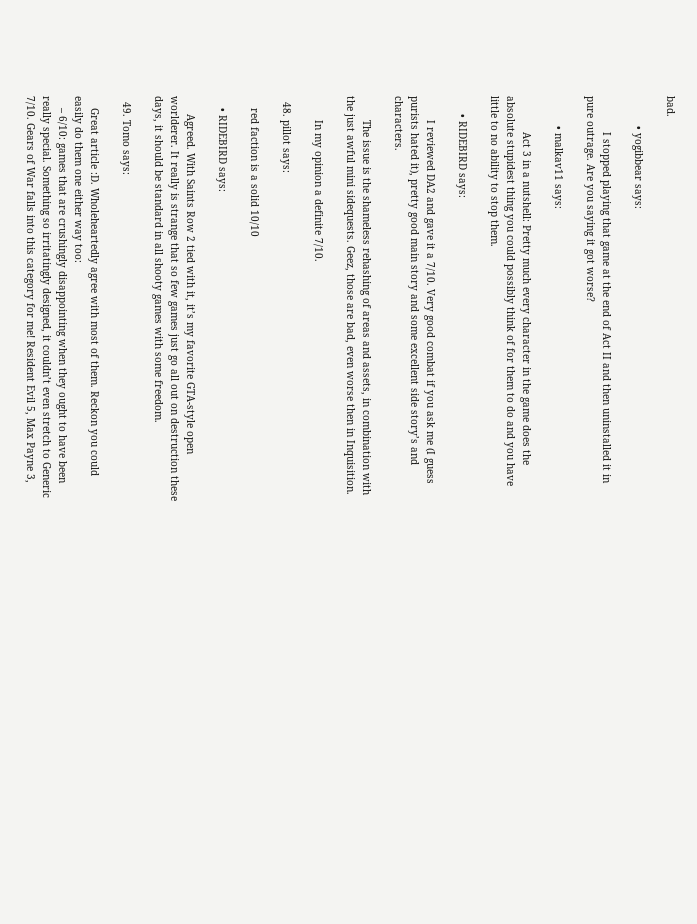bad.

          • yogibbear says:

            I stopped playing that game at the end of Act II and then uninstalled it in pure outrage. Are you saying it got worse?

          • malkav11 says:

            Act 3 in a nutshell: Pretty much every character in the game does the absolute stupidest thing you could possibly think of for them to do and you have little to no ability to stop them.

      • RIDEBIRD says:

        I reviewed DA2 and gave it a 7/10. Very good combat if you ask me (I guess purists hated it), pretty good main story and some excellent side story’s and characters.

        The issue is the shameless rehashing of areas and assets, in combination with the just awful mini sidequests. Geez, those are bad, even worse then in Inquisition.

        In my opinion a definite 7/10.

  48. pillot says:

    red faction is a solid 10/10

    • RIDEBIRD says:

      Agreed. With Saints Row 2 tied with it, it’s my favorite GTA-style open worlderer. It really is strange that so few games just go all out on destruction these days, it should be standard in all shooty games with some freedom.

  49. Tomo says:

    Great article :D. Wholeheartedly agree with most of them. Reckon you could easily do them one either way too:
    – 6/10: games that are crushingly disappointing when they ought to have been really special. Something so irritatingly designed, it couldn’t even stretch to Generic 7/10. Gears of War falls into this category for me! Resident Evil 5, Max Payne 3,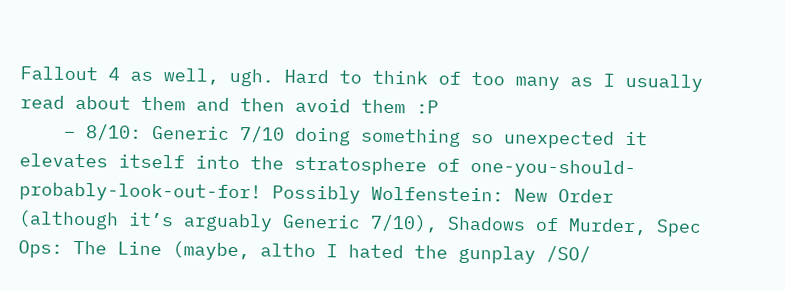Fallout 4 as well, ugh. Hard to think of too many as I usually read about them and then avoid them :P
    – 8/10: Generic 7/10 doing something so unexpected it elevates itself into the stratosphere of one-you-should-probably-look-out-for! Possibly Wolfenstein: New Order (although it’s arguably Generic 7/10), Shadows of Murder, Spec Ops: The Line (maybe, altho I hated the gunplay /SO/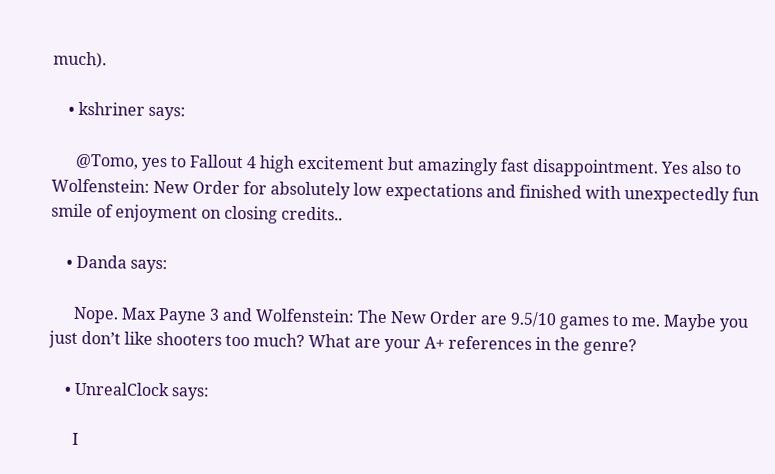much).

    • kshriner says:

      @Tomo, yes to Fallout 4 high excitement but amazingly fast disappointment. Yes also to Wolfenstein: New Order for absolutely low expectations and finished with unexpectedly fun smile of enjoyment on closing credits..

    • Danda says:

      Nope. Max Payne 3 and Wolfenstein: The New Order are 9.5/10 games to me. Maybe you just don’t like shooters too much? What are your A+ references in the genre?

    • UnrealClock says:

      I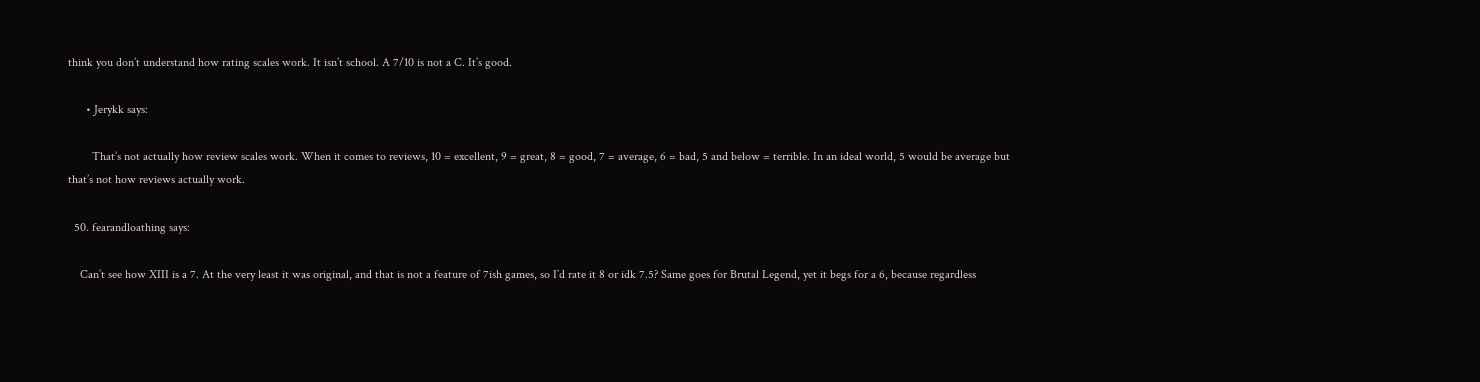think you don’t understand how rating scales work. It isn’t school. A 7/10 is not a C. It’s good.

      • Jerykk says:

        That’s not actually how review scales work. When it comes to reviews, 10 = excellent, 9 = great, 8 = good, 7 = average, 6 = bad, 5 and below = terrible. In an ideal world, 5 would be average but that’s not how reviews actually work.

  50. fearandloathing says:

    Can’t see how XIII is a 7. At the very least it was original, and that is not a feature of 7ish games, so I’d rate it 8 or idk 7.5? Same goes for Brutal Legend, yet it begs for a 6, because regardless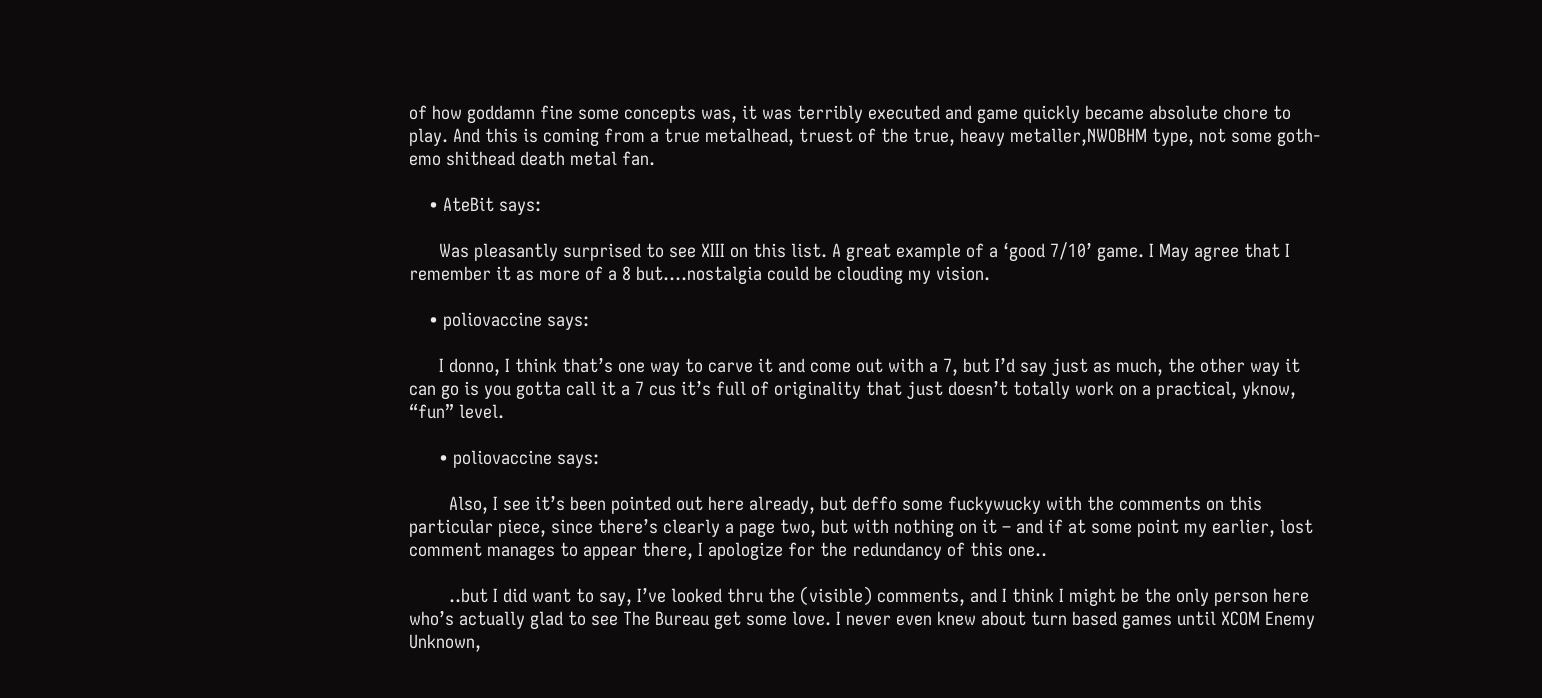of how goddamn fine some concepts was, it was terribly executed and game quickly became absolute chore to play. And this is coming from a true metalhead, truest of the true, heavy metaller,NWOBHM type, not some goth-emo shithead death metal fan.

    • AteBit says:

      Was pleasantly surprised to see XIII on this list. A great example of a ‘good 7/10’ game. I May agree that I remember it as more of a 8 but….nostalgia could be clouding my vision.

    • poliovaccine says:

      I donno, I think that’s one way to carve it and come out with a 7, but I’d say just as much, the other way it can go is you gotta call it a 7 cus it’s full of originality that just doesn’t totally work on a practical, yknow, “fun” level.

      • poliovaccine says:

        Also, I see it’s been pointed out here already, but deffo some fuckywucky with the comments on this particular piece, since there’s clearly a page two, but with nothing on it – and if at some point my earlier, lost comment manages to appear there, I apologize for the redundancy of this one..

        ..but I did want to say, I’ve looked thru the (visible) comments, and I think I might be the only person here who’s actually glad to see The Bureau get some love. I never even knew about turn based games until XCOM Enemy Unknown,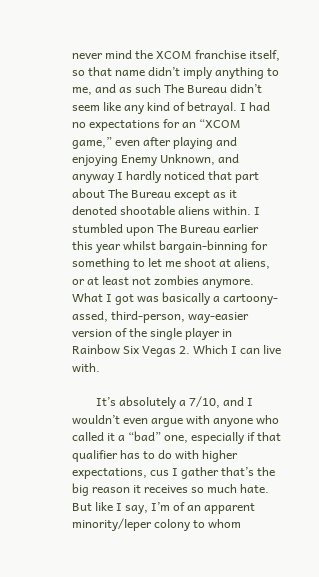never mind the XCOM franchise itself, so that name didn’t imply anything to me, and as such The Bureau didn’t seem like any kind of betrayal. I had no expectations for an “XCOM game,” even after playing and enjoying Enemy Unknown, and anyway I hardly noticed that part about The Bureau except as it denoted shootable aliens within. I stumbled upon The Bureau earlier this year whilst bargain-binning for something to let me shoot at aliens, or at least not zombies anymore. What I got was basically a cartoony-assed, third-person, way-easier version of the single player in Rainbow Six Vegas 2. Which I can live with.

        It’s absolutely a 7/10, and I wouldn’t even argue with anyone who called it a “bad” one, especially if that qualifier has to do with higher expectations, cus I gather that’s the big reason it receives so much hate. But like I say, I’m of an apparent minority/leper colony to whom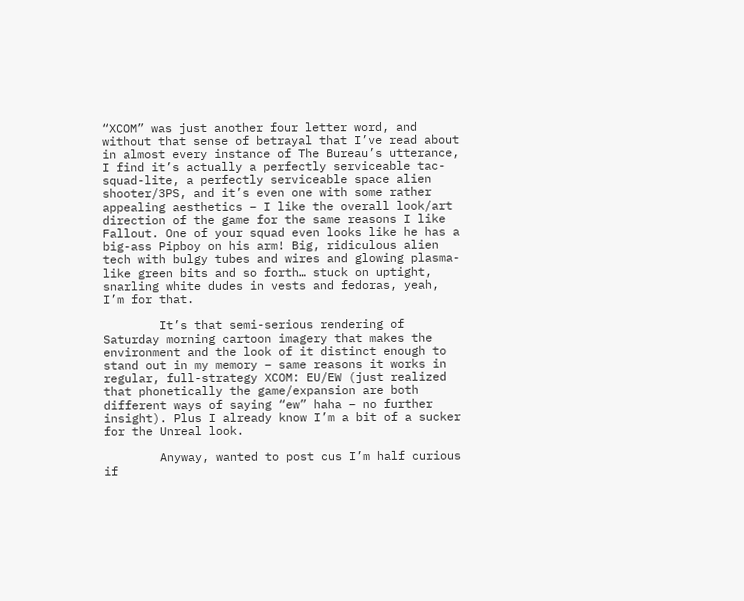“XCOM” was just another four letter word, and without that sense of betrayal that I’ve read about in almost every instance of The Bureau’s utterance, I find it’s actually a perfectly serviceable tac-squad-lite, a perfectly serviceable space alien shooter/3PS, and it’s even one with some rather appealing aesthetics – I like the overall look/art direction of the game for the same reasons I like Fallout. One of your squad even looks like he has a big-ass Pipboy on his arm! Big, ridiculous alien tech with bulgy tubes and wires and glowing plasma-like green bits and so forth… stuck on uptight, snarling white dudes in vests and fedoras, yeah, I’m for that.

        It’s that semi-serious rendering of Saturday morning cartoon imagery that makes the environment and the look of it distinct enough to stand out in my memory – same reasons it works in regular, full-strategy XCOM: EU/EW (just realized that phonetically the game/expansion are both different ways of saying “ew” haha – no further insight). Plus I already know I’m a bit of a sucker for the Unreal look.

        Anyway, wanted to post cus I’m half curious if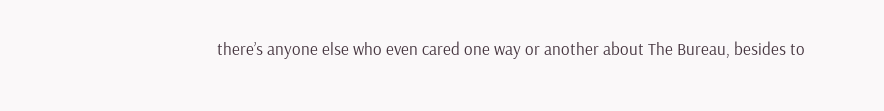there’s anyone else who even cared one way or another about The Bureau, besides to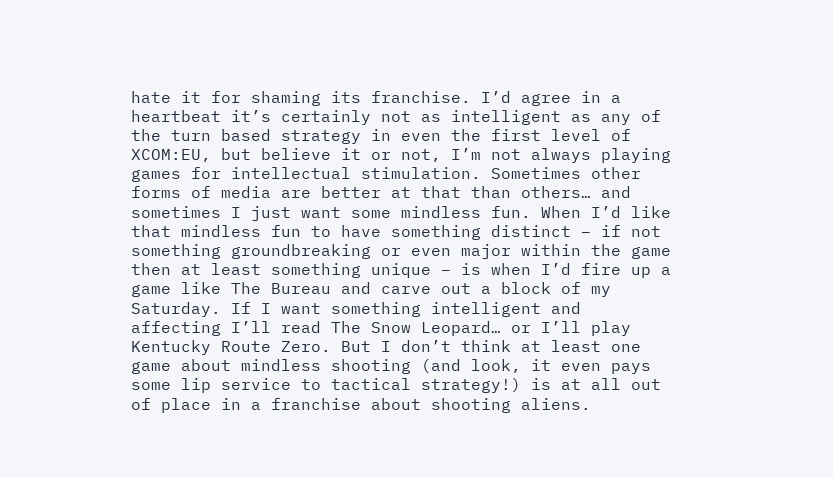hate it for shaming its franchise. I’d agree in a heartbeat it’s certainly not as intelligent as any of the turn based strategy in even the first level of XCOM:EU, but believe it or not, I’m not always playing games for intellectual stimulation. Sometimes other forms of media are better at that than others… and sometimes I just want some mindless fun. When I’d like that mindless fun to have something distinct – if not something groundbreaking or even major within the game then at least something unique – is when I’d fire up a game like The Bureau and carve out a block of my Saturday. If I want something intelligent and affecting I’ll read The Snow Leopard… or I’ll play Kentucky Route Zero. But I don’t think at least one game about mindless shooting (and look, it even pays some lip service to tactical strategy!) is at all out of place in a franchise about shooting aliens.